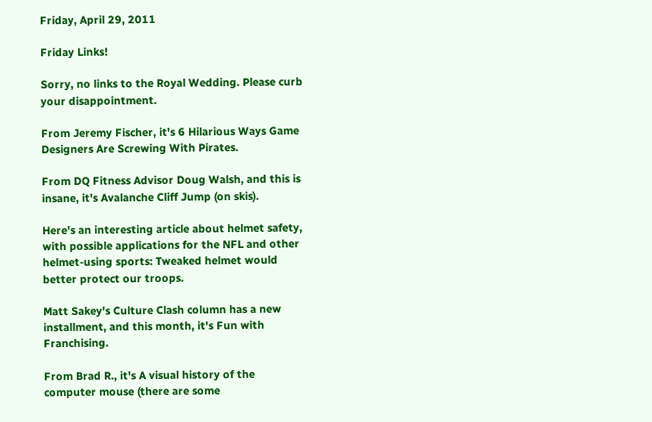Friday, April 29, 2011

Friday Links!

Sorry, no links to the Royal Wedding. Please curb your disappointment.

From Jeremy Fischer, it's 6 Hilarious Ways Game Designers Are Screwing With Pirates.

From DQ Fitness Advisor Doug Walsh, and this is insane, it's Avalanche Cliff Jump (on skis).

Here's an interesting article about helmet safety, with possible applications for the NFL and other helmet-using sports: Tweaked helmet would better protect our troops.

Matt Sakey's Culture Clash column has a new installment, and this month, it's Fun with Franchising.

From Brad R., it's A visual history of the computer mouse (there are some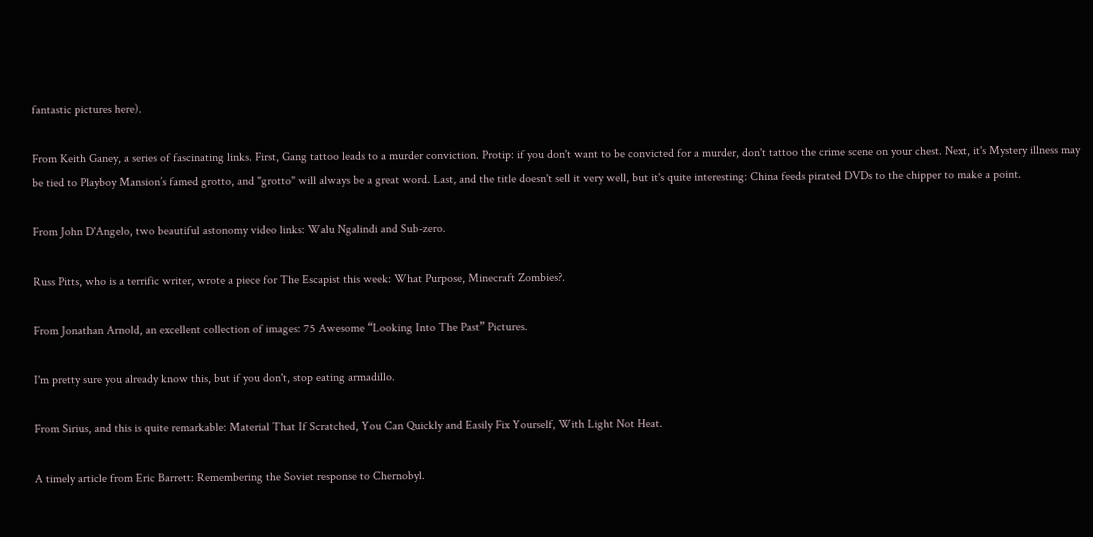fantastic pictures here).

From Keith Ganey, a series of fascinating links. First, Gang tattoo leads to a murder conviction. Protip: if you don't want to be convicted for a murder, don't tattoo the crime scene on your chest. Next, it's Mystery illness may be tied to Playboy Mansion’s famed grotto, and "grotto" will always be a great word. Last, and the title doesn't sell it very well, but it's quite interesting: China feeds pirated DVDs to the chipper to make a point.

From John D'Angelo, two beautiful astonomy video links: Walu Ngalindi and Sub-zero.

Russ Pitts, who is a terrific writer, wrote a piece for The Escapist this week: What Purpose, Minecraft Zombies?.

From Jonathan Arnold, an excellent collection of images: 75 Awesome “Looking Into The Past” Pictures.

I'm pretty sure you already know this, but if you don't, stop eating armadillo.

From Sirius, and this is quite remarkable: Material That If Scratched, You Can Quickly and Easily Fix Yourself, With Light Not Heat.

A timely article from Eric Barrett: Remembering the Soviet response to Chernobyl.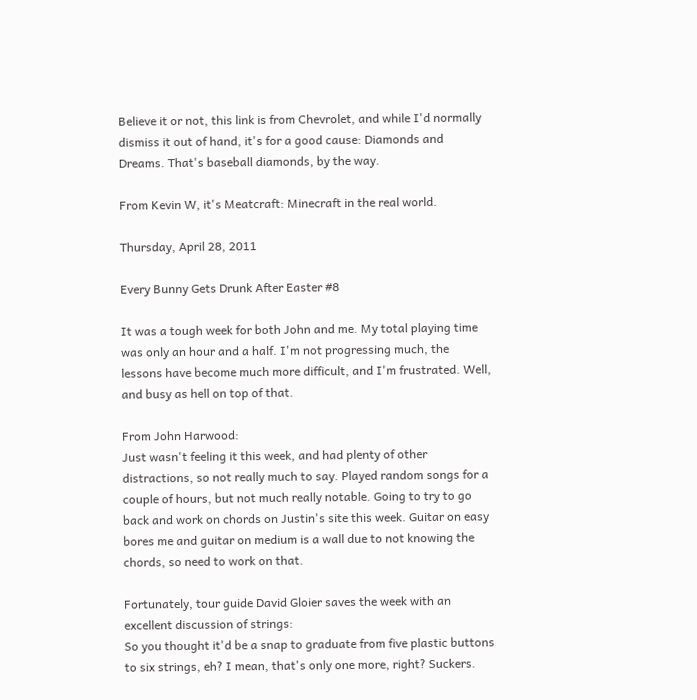Believe it or not, this link is from Chevrolet, and while I'd normally dismiss it out of hand, it's for a good cause: Diamonds and Dreams. That's baseball diamonds, by the way.

From Kevin W, it's Meatcraft: Minecraft in the real world.

Thursday, April 28, 2011

Every Bunny Gets Drunk After Easter #8

It was a tough week for both John and me. My total playing time was only an hour and a half. I'm not progressing much, the lessons have become much more difficult, and I'm frustrated. Well, and busy as hell on top of that.

From John Harwood:
Just wasn't feeling it this week, and had plenty of other distractions, so not really much to say. Played random songs for a couple of hours, but not much really notable. Going to try to go back and work on chords on Justin's site this week. Guitar on easy bores me and guitar on medium is a wall due to not knowing the chords, so need to work on that.

Fortunately, tour guide David Gloier saves the week with an excellent discussion of strings:
So you thought it'd be a snap to graduate from five plastic buttons to six strings, eh? I mean, that's only one more, right? Suckers.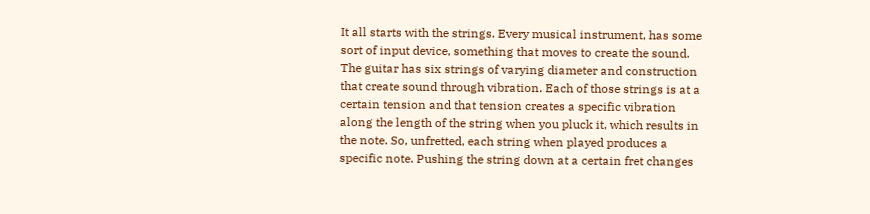It all starts with the strings. Every musical instrument, has some sort of input device, something that moves to create the sound. The guitar has six strings of varying diameter and construction that create sound through vibration. Each of those strings is at a certain tension and that tension creates a specific vibration along the length of the string when you pluck it, which results in the note. So, unfretted, each string when played produces a specific note. Pushing the string down at a certain fret changes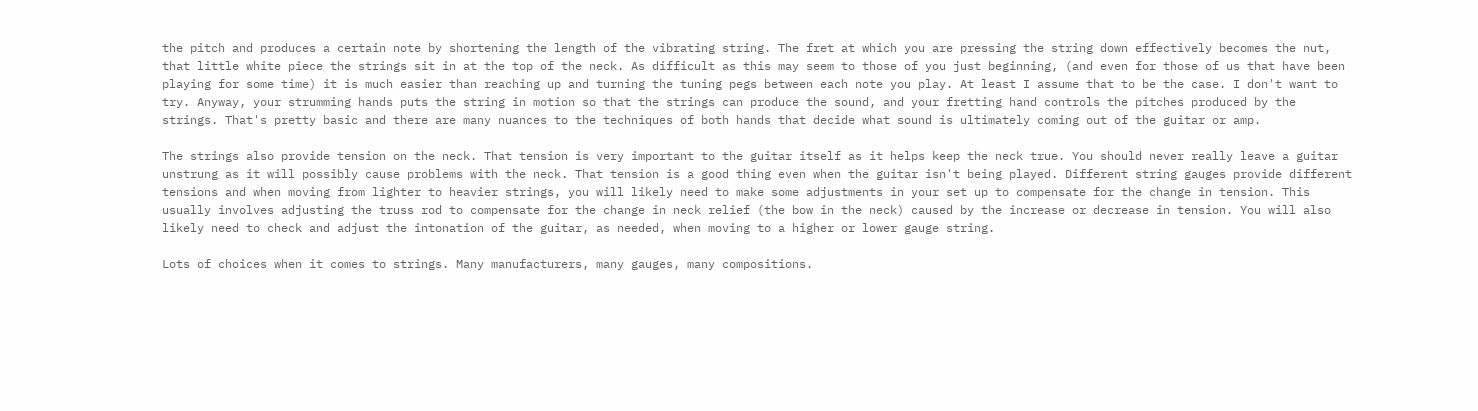the pitch and produces a certain note by shortening the length of the vibrating string. The fret at which you are pressing the string down effectively becomes the nut, that little white piece the strings sit in at the top of the neck. As difficult as this may seem to those of you just beginning, (and even for those of us that have been playing for some time) it is much easier than reaching up and turning the tuning pegs between each note you play. At least I assume that to be the case. I don't want to try. Anyway, your strumming hands puts the string in motion so that the strings can produce the sound, and your fretting hand controls the pitches produced by the strings. That's pretty basic and there are many nuances to the techniques of both hands that decide what sound is ultimately coming out of the guitar or amp.

The strings also provide tension on the neck. That tension is very important to the guitar itself as it helps keep the neck true. You should never really leave a guitar unstrung as it will possibly cause problems with the neck. That tension is a good thing even when the guitar isn't being played. Different string gauges provide different tensions and when moving from lighter to heavier strings, you will likely need to make some adjustments in your set up to compensate for the change in tension. This usually involves adjusting the truss rod to compensate for the change in neck relief (the bow in the neck) caused by the increase or decrease in tension. You will also likely need to check and adjust the intonation of the guitar, as needed, when moving to a higher or lower gauge string.

Lots of choices when it comes to strings. Many manufacturers, many gauges, many compositions.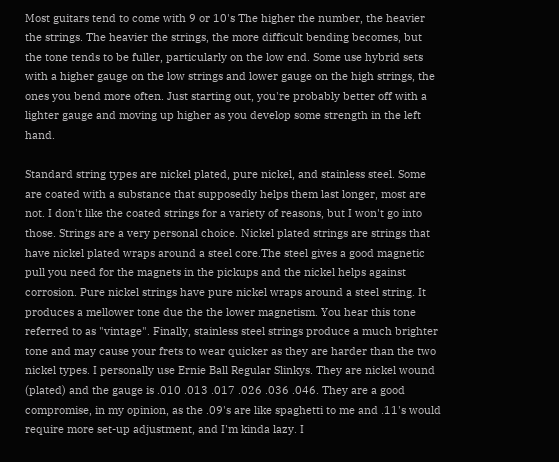Most guitars tend to come with 9 or 10's The higher the number, the heavier the strings. The heavier the strings, the more difficult bending becomes, but the tone tends to be fuller, particularly on the low end. Some use hybrid sets with a higher gauge on the low strings and lower gauge on the high strings, the ones you bend more often. Just starting out, you're probably better off with a lighter gauge and moving up higher as you develop some strength in the left hand.

Standard string types are nickel plated, pure nickel, and stainless steel. Some are coated with a substance that supposedly helps them last longer, most are not. I don't like the coated strings for a variety of reasons, but I won't go into those. Strings are a very personal choice. Nickel plated strings are strings that have nickel plated wraps around a steel core.The steel gives a good magnetic pull you need for the magnets in the pickups and the nickel helps against corrosion. Pure nickel strings have pure nickel wraps around a steel string. It produces a mellower tone due the the lower magnetism. You hear this tone referred to as "vintage". Finally, stainless steel strings produce a much brighter tone and may cause your frets to wear quicker as they are harder than the two nickel types. I personally use Ernie Ball Regular Slinkys. They are nickel wound (plated) and the gauge is .010 .013 .017 .026 .036 .046. They are a good compromise, in my opinion, as the .09's are like spaghetti to me and .11's would require more set-up adjustment, and I'm kinda lazy. I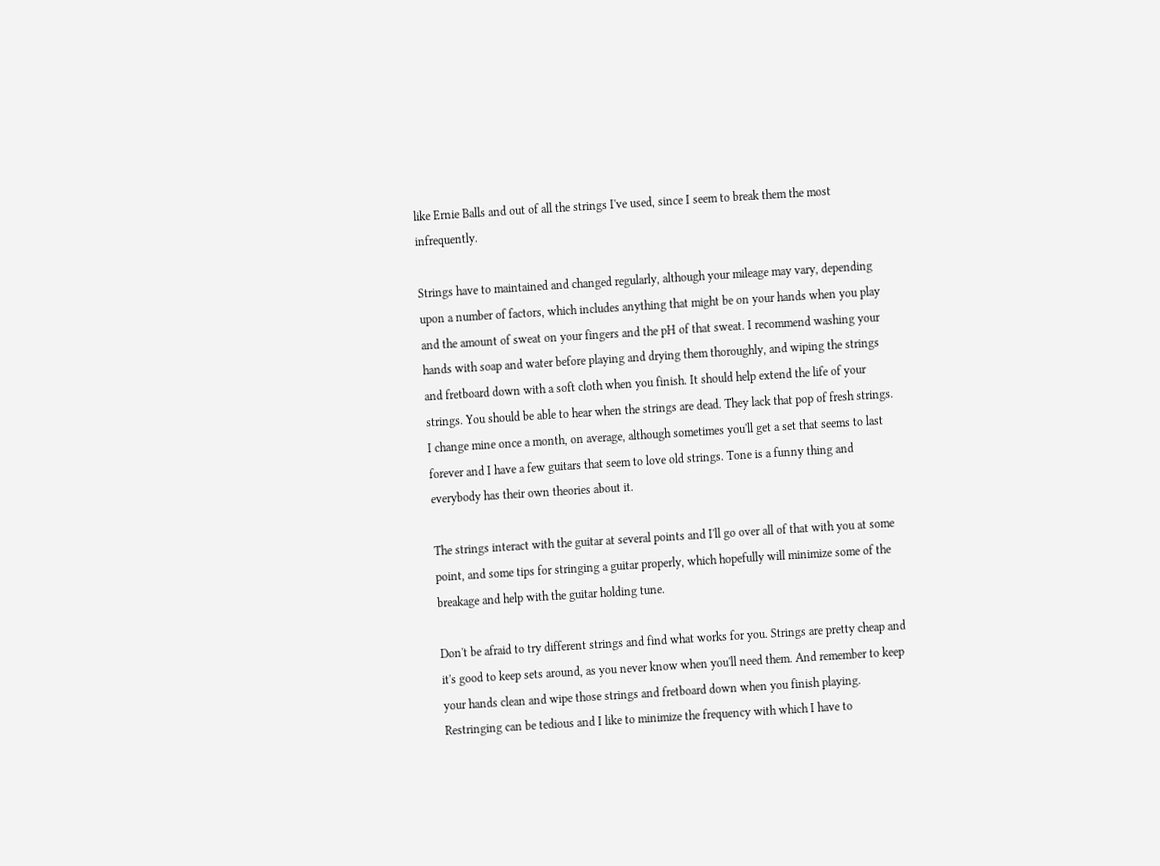like Ernie Balls and out of all the strings I've used, since I seem to break them the most infrequently.

Strings have to maintained and changed regularly, although your mileage may vary, depending upon a number of factors, which includes anything that might be on your hands when you play and the amount of sweat on your fingers and the pH of that sweat. I recommend washing your hands with soap and water before playing and drying them thoroughly, and wiping the strings and fretboard down with a soft cloth when you finish. It should help extend the life of your strings. You should be able to hear when the strings are dead. They lack that pop of fresh strings. I change mine once a month, on average, although sometimes you'll get a set that seems to last forever and I have a few guitars that seem to love old strings. Tone is a funny thing and everybody has their own theories about it.

The strings interact with the guitar at several points and I'll go over all of that with you at some point, and some tips for stringing a guitar properly, which hopefully will minimize some of the breakage and help with the guitar holding tune.

Don't be afraid to try different strings and find what works for you. Strings are pretty cheap and it's good to keep sets around, as you never know when you'll need them. And remember to keep your hands clean and wipe those strings and fretboard down when you finish playing. Restringing can be tedious and I like to minimize the frequency with which I have to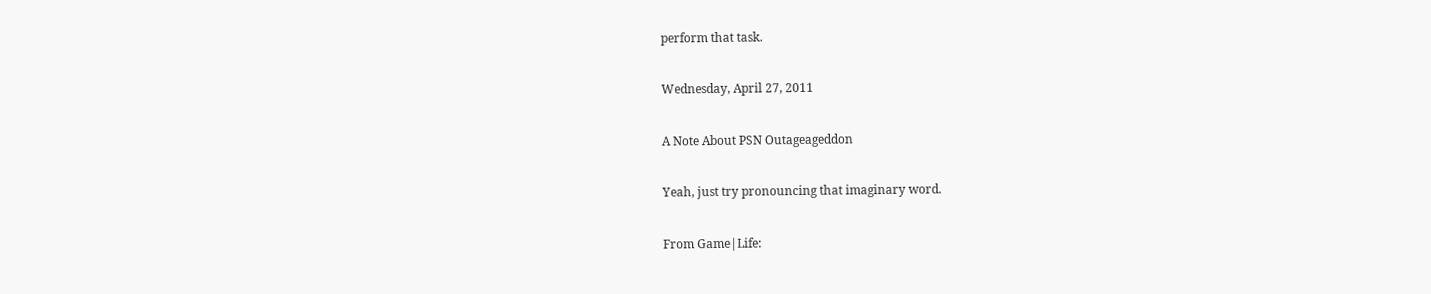perform that task.

Wednesday, April 27, 2011

A Note About PSN Outageageddon

Yeah, just try pronouncing that imaginary word.

From Game|Life: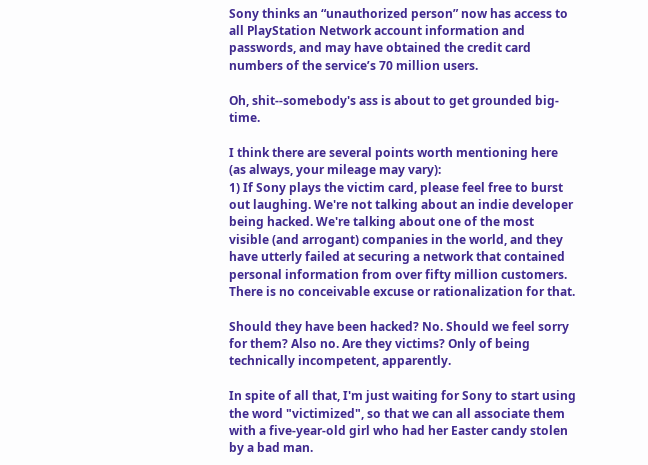Sony thinks an “unauthorized person” now has access to all PlayStation Network account information and passwords, and may have obtained the credit card numbers of the service’s 70 million users.

Oh, shit--somebody's ass is about to get grounded big-time.

I think there are several points worth mentioning here (as always, your mileage may vary):
1) If Sony plays the victim card, please feel free to burst out laughing. We're not talking about an indie developer being hacked. We're talking about one of the most visible (and arrogant) companies in the world, and they have utterly failed at securing a network that contained personal information from over fifty million customers. There is no conceivable excuse or rationalization for that.

Should they have been hacked? No. Should we feel sorry for them? Also no. Are they victims? Only of being technically incompetent, apparently.

In spite of all that, I'm just waiting for Sony to start using the word "victimized", so that we can all associate them with a five-year-old girl who had her Easter candy stolen by a bad man.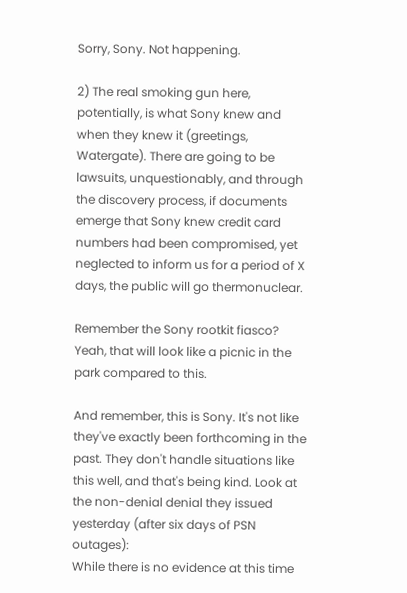Sorry, Sony. Not happening.

2) The real smoking gun here, potentially, is what Sony knew and when they knew it (greetings, Watergate). There are going to be lawsuits, unquestionably, and through the discovery process, if documents emerge that Sony knew credit card numbers had been compromised, yet neglected to inform us for a period of X days, the public will go thermonuclear.

Remember the Sony rootkit fiasco? Yeah, that will look like a picnic in the park compared to this.

And remember, this is Sony. It's not like they've exactly been forthcoming in the past. They don't handle situations like this well, and that's being kind. Look at the non-denial denial they issued yesterday (after six days of PSN outages):
While there is no evidence at this time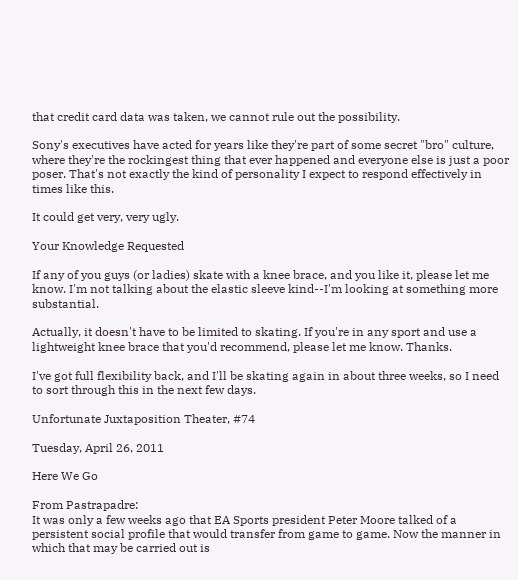that credit card data was taken, we cannot rule out the possibility.

Sony's executives have acted for years like they're part of some secret "bro" culture, where they're the rockingest thing that ever happened and everyone else is just a poor poser. That's not exactly the kind of personality I expect to respond effectively in times like this.

It could get very, very ugly.

Your Knowledge Requested

If any of you guys (or ladies) skate with a knee brace, and you like it, please let me know. I'm not talking about the elastic sleeve kind--I'm looking at something more substantial.

Actually, it doesn't have to be limited to skating. If you're in any sport and use a lightweight knee brace that you'd recommend, please let me know. Thanks.

I've got full flexibility back, and I'll be skating again in about three weeks, so I need to sort through this in the next few days.

Unfortunate Juxtaposition Theater, #74

Tuesday, April 26, 2011

Here We Go

From Pastrapadre:
It was only a few weeks ago that EA Sports president Peter Moore talked of a persistent social profile that would transfer from game to game. Now the manner in which that may be carried out is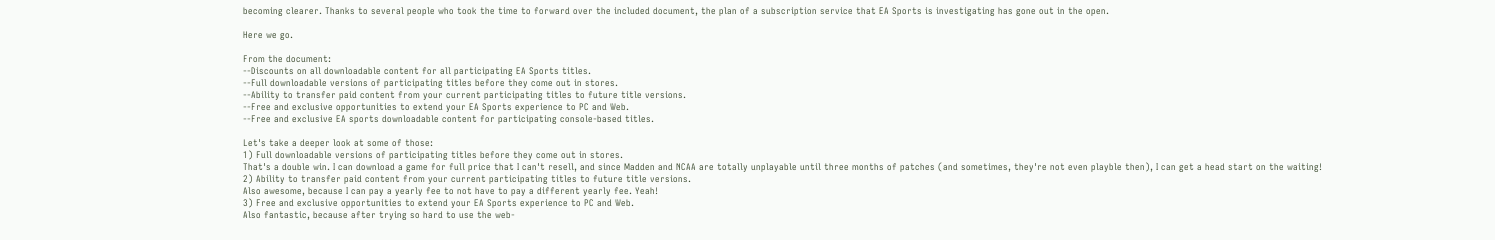becoming clearer. Thanks to several people who took the time to forward over the included document, the plan of a subscription service that EA Sports is investigating has gone out in the open.

Here we go.

From the document:
--Discounts on all downloadable content for all participating EA Sports titles.
--Full downloadable versions of participating titles before they come out in stores.
--Ability to transfer paid content from your current participating titles to future title versions.
--Free and exclusive opportunities to extend your EA Sports experience to PC and Web.
--Free and exclusive EA sports downloadable content for participating console-based titles.

Let's take a deeper look at some of those:
1) Full downloadable versions of participating titles before they come out in stores.
That's a double win. I can download a game for full price that I can't resell, and since Madden and NCAA are totally unplayable until three months of patches (and sometimes, they're not even playble then), I can get a head start on the waiting!
2) Ability to transfer paid content from your current participating titles to future title versions.
Also awesome, because I can pay a yearly fee to not have to pay a different yearly fee. Yeah!
3) Free and exclusive opportunities to extend your EA Sports experience to PC and Web.
Also fantastic, because after trying so hard to use the web-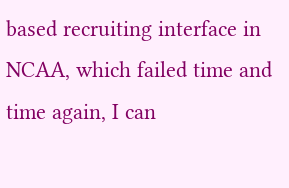based recruiting interface in NCAA, which failed time and time again, I can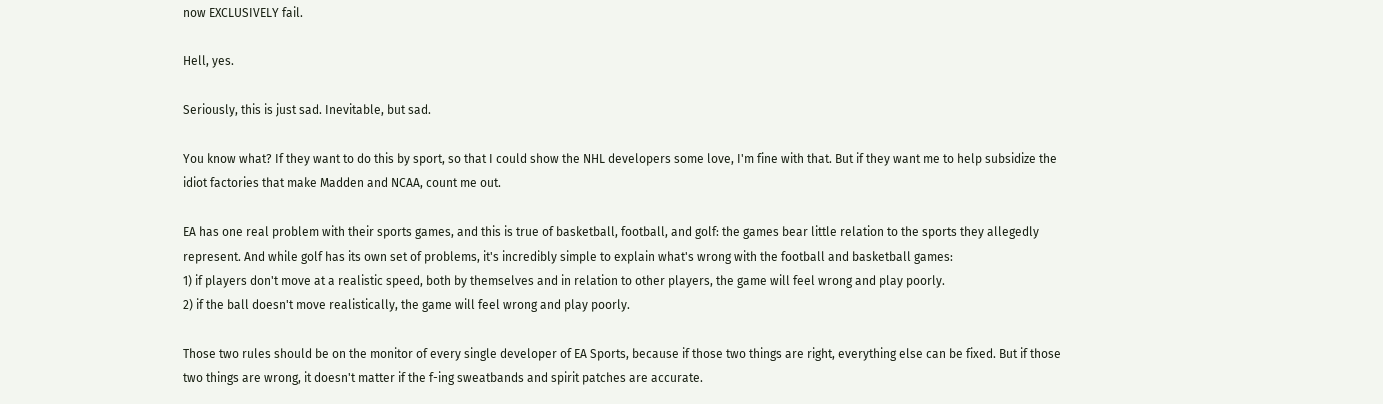now EXCLUSIVELY fail.

Hell, yes.

Seriously, this is just sad. Inevitable, but sad.

You know what? If they want to do this by sport, so that I could show the NHL developers some love, I'm fine with that. But if they want me to help subsidize the idiot factories that make Madden and NCAA, count me out.

EA has one real problem with their sports games, and this is true of basketball, football, and golf: the games bear little relation to the sports they allegedly represent. And while golf has its own set of problems, it's incredibly simple to explain what's wrong with the football and basketball games:
1) if players don't move at a realistic speed, both by themselves and in relation to other players, the game will feel wrong and play poorly.
2) if the ball doesn't move realistically, the game will feel wrong and play poorly.

Those two rules should be on the monitor of every single developer of EA Sports, because if those two things are right, everything else can be fixed. But if those two things are wrong, it doesn't matter if the f-ing sweatbands and spirit patches are accurate.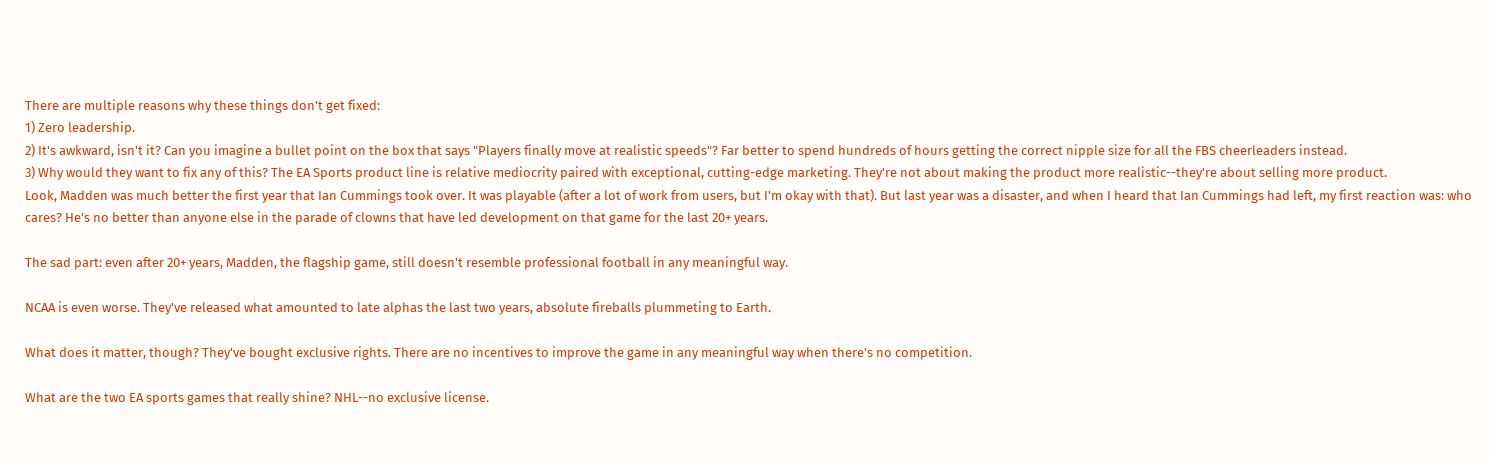There are multiple reasons why these things don't get fixed:
1) Zero leadership.
2) It's awkward, isn't it? Can you imagine a bullet point on the box that says "Players finally move at realistic speeds"? Far better to spend hundreds of hours getting the correct nipple size for all the FBS cheerleaders instead.
3) Why would they want to fix any of this? The EA Sports product line is relative mediocrity paired with exceptional, cutting-edge marketing. They're not about making the product more realistic--they're about selling more product.
Look, Madden was much better the first year that Ian Cummings took over. It was playable (after a lot of work from users, but I'm okay with that). But last year was a disaster, and when I heard that Ian Cummings had left, my first reaction was: who cares? He's no better than anyone else in the parade of clowns that have led development on that game for the last 20+ years.

The sad part: even after 20+ years, Madden, the flagship game, still doesn't resemble professional football in any meaningful way.

NCAA is even worse. They've released what amounted to late alphas the last two years, absolute fireballs plummeting to Earth.

What does it matter, though? They've bought exclusive rights. There are no incentives to improve the game in any meaningful way when there's no competition.

What are the two EA sports games that really shine? NHL--no exclusive license.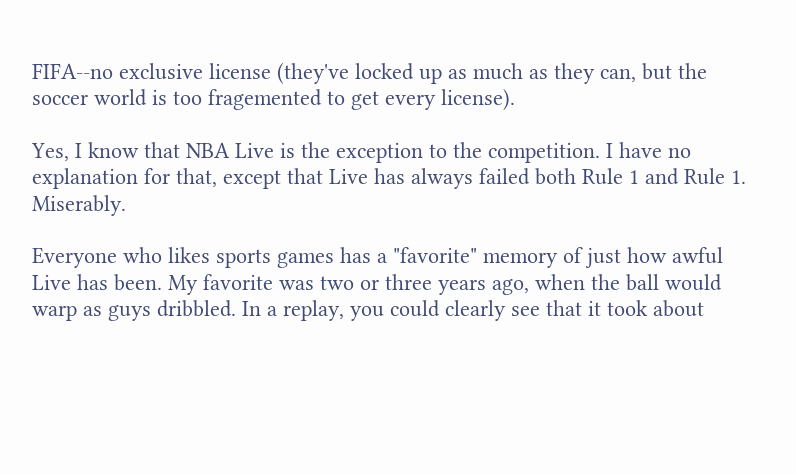FIFA--no exclusive license (they've locked up as much as they can, but the soccer world is too fragemented to get every license).

Yes, I know that NBA Live is the exception to the competition. I have no explanation for that, except that Live has always failed both Rule 1 and Rule 1. Miserably.

Everyone who likes sports games has a "favorite" memory of just how awful Live has been. My favorite was two or three years ago, when the ball would warp as guys dribbled. In a replay, you could clearly see that it took about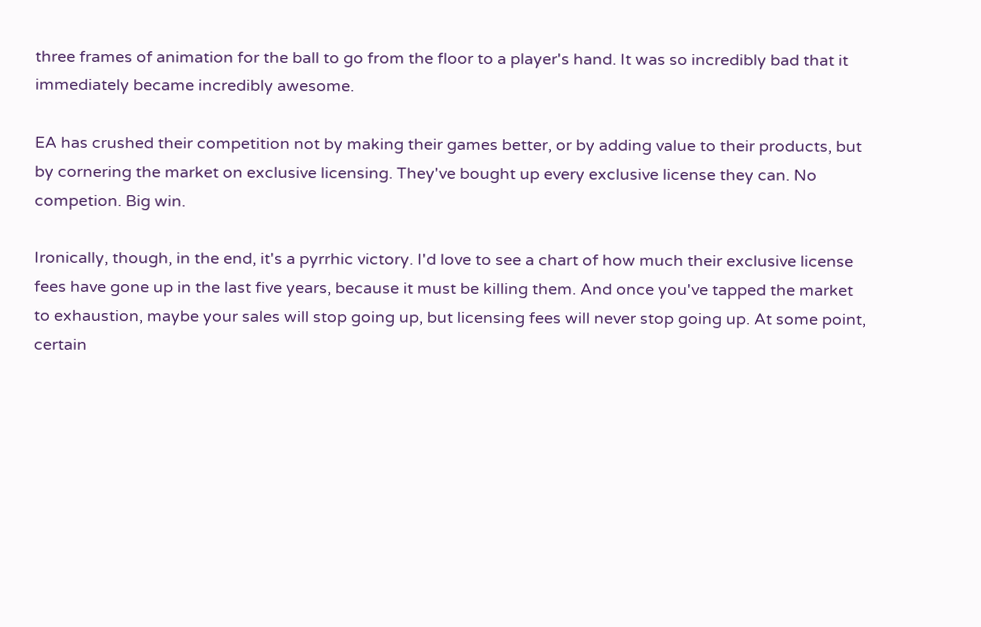three frames of animation for the ball to go from the floor to a player's hand. It was so incredibly bad that it immediately became incredibly awesome.

EA has crushed their competition not by making their games better, or by adding value to their products, but by cornering the market on exclusive licensing. They've bought up every exclusive license they can. No competion. Big win.

Ironically, though, in the end, it's a pyrrhic victory. I'd love to see a chart of how much their exclusive license fees have gone up in the last five years, because it must be killing them. And once you've tapped the market to exhaustion, maybe your sales will stop going up, but licensing fees will never stop going up. At some point, certain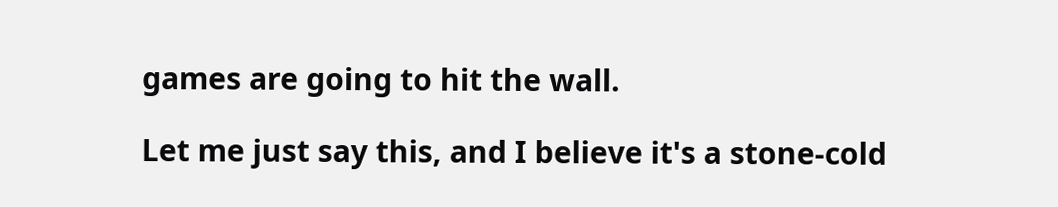games are going to hit the wall.

Let me just say this, and I believe it's a stone-cold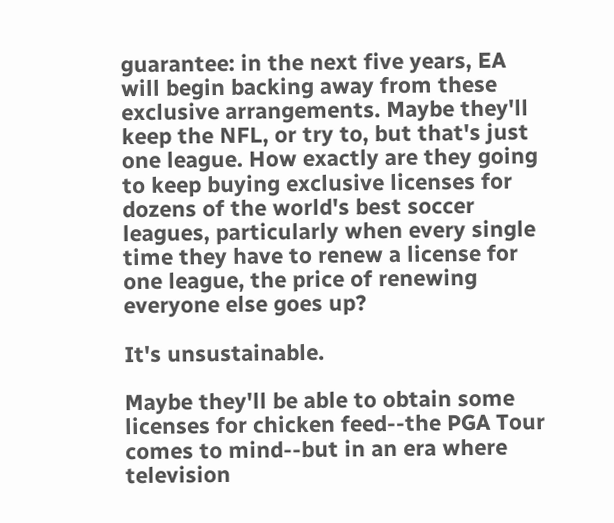guarantee: in the next five years, EA will begin backing away from these exclusive arrangements. Maybe they'll keep the NFL, or try to, but that's just one league. How exactly are they going to keep buying exclusive licenses for dozens of the world's best soccer leagues, particularly when every single time they have to renew a license for one league, the price of renewing everyone else goes up?

It's unsustainable.

Maybe they'll be able to obtain some licenses for chicken feed--the PGA Tour comes to mind--but in an era where television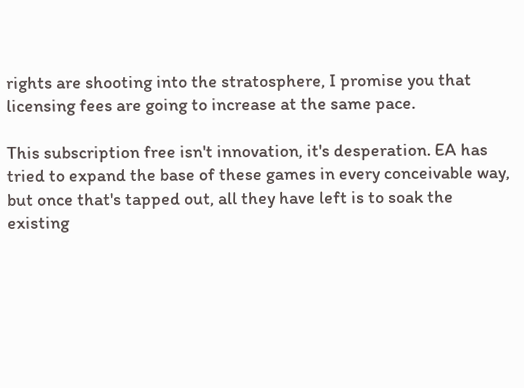rights are shooting into the stratosphere, I promise you that licensing fees are going to increase at the same pace.

This subscription free isn't innovation, it's desperation. EA has tried to expand the base of these games in every conceivable way, but once that's tapped out, all they have left is to soak the existing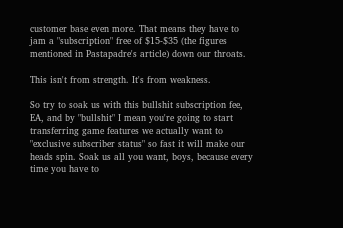customer base even more. That means they have to jam a "subscription" free of $15-$35 (the figures mentioned in Pastapadre's article) down our throats.

This isn't from strength. It's from weakness.

So try to soak us with this bullshit subscription fee, EA, and by "bullshit" I mean you're going to start transferring game features we actually want to "exclusive subscriber status" so fast it will make our heads spin. Soak us all you want, boys, because every time you have to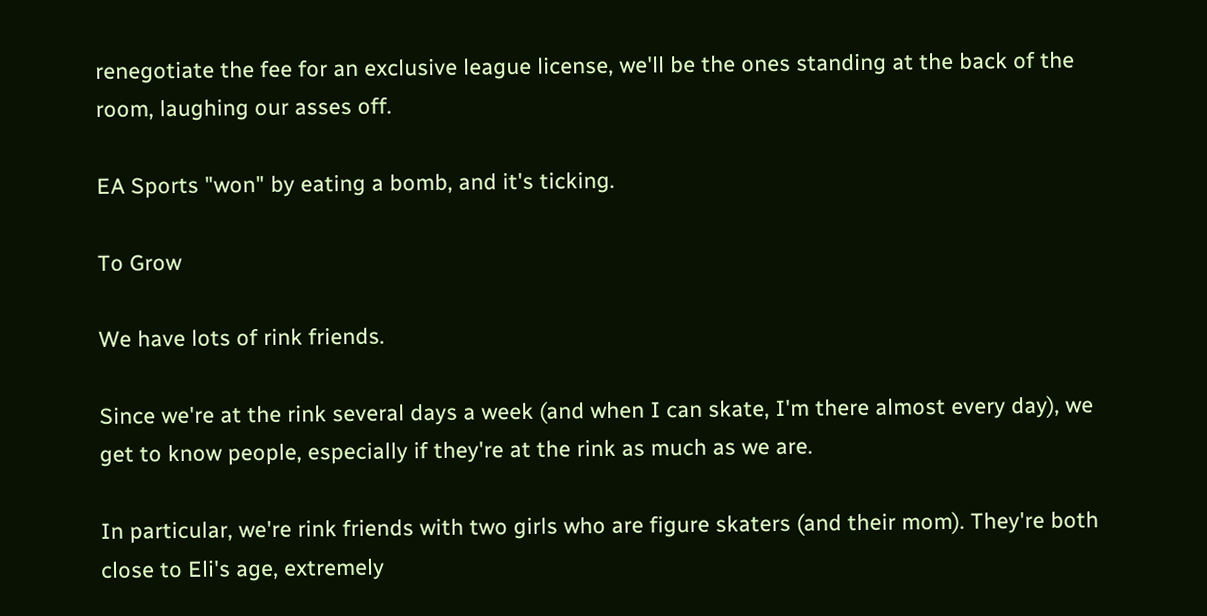renegotiate the fee for an exclusive league license, we'll be the ones standing at the back of the room, laughing our asses off.

EA Sports "won" by eating a bomb, and it's ticking.

To Grow

We have lots of rink friends.

Since we're at the rink several days a week (and when I can skate, I'm there almost every day), we get to know people, especially if they're at the rink as much as we are.

In particular, we're rink friends with two girls who are figure skaters (and their mom). They're both close to Eli's age, extremely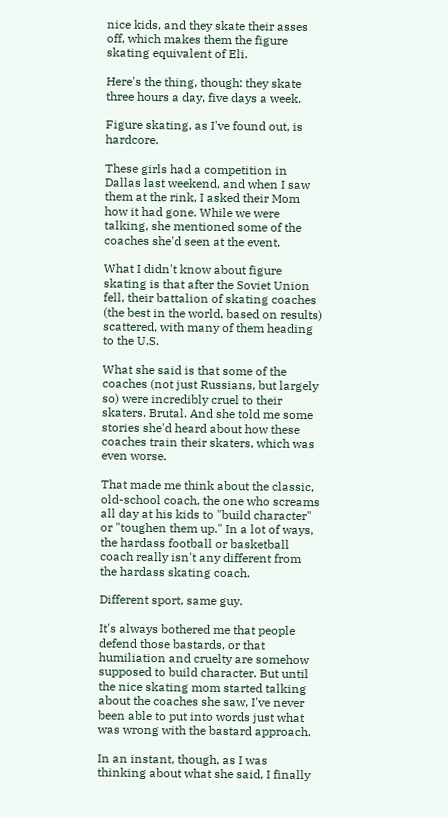nice kids, and they skate their asses off, which makes them the figure skating equivalent of Eli.

Here's the thing, though: they skate three hours a day, five days a week.

Figure skating, as I've found out, is hardcore.

These girls had a competition in Dallas last weekend, and when I saw them at the rink, I asked their Mom how it had gone. While we were talking, she mentioned some of the coaches she'd seen at the event.

What I didn't know about figure skating is that after the Soviet Union fell, their battalion of skating coaches (the best in the world, based on results) scattered, with many of them heading to the U.S.

What she said is that some of the coaches (not just Russians, but largely so) were incredibly cruel to their skaters. Brutal. And she told me some stories she'd heard about how these coaches train their skaters, which was even worse.

That made me think about the classic, old-school coach, the one who screams all day at his kids to "build character" or "toughen them up." In a lot of ways, the hardass football or basketball coach really isn't any different from the hardass skating coach.

Different sport, same guy.

It's always bothered me that people defend those bastards, or that humiliation and cruelty are somehow supposed to build character. But until the nice skating mom started talking about the coaches she saw, I've never been able to put into words just what was wrong with the bastard approach.

In an instant, though, as I was thinking about what she said, I finally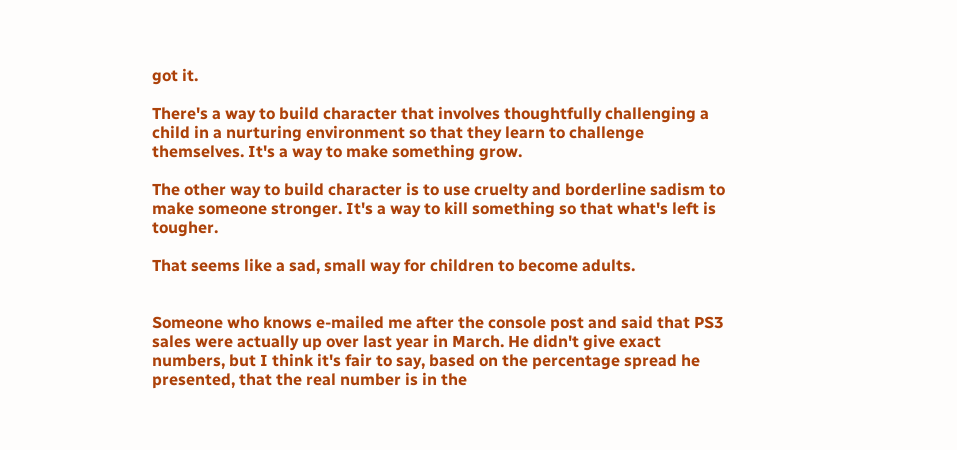got it.

There's a way to build character that involves thoughtfully challenging a child in a nurturing environment so that they learn to challenge themselves. It's a way to make something grow.

The other way to build character is to use cruelty and borderline sadism to make someone stronger. It's a way to kill something so that what's left is tougher.

That seems like a sad, small way for children to become adults.


Someone who knows e-mailed me after the console post and said that PS3 sales were actually up over last year in March. He didn't give exact numbers, but I think it's fair to say, based on the percentage spread he presented, that the real number is in the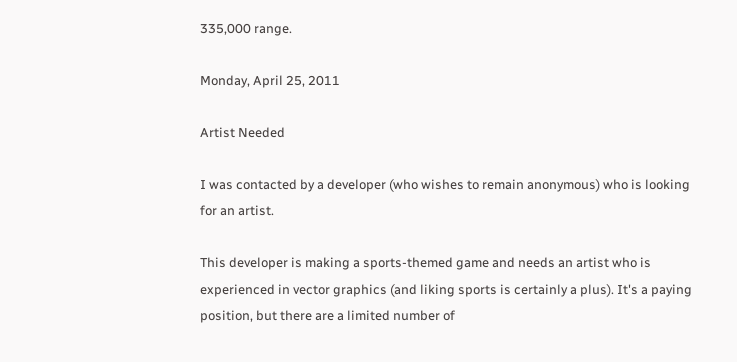335,000 range.

Monday, April 25, 2011

Artist Needed

I was contacted by a developer (who wishes to remain anonymous) who is looking for an artist.

This developer is making a sports-themed game and needs an artist who is experienced in vector graphics (and liking sports is certainly a plus). It's a paying position, but there are a limited number of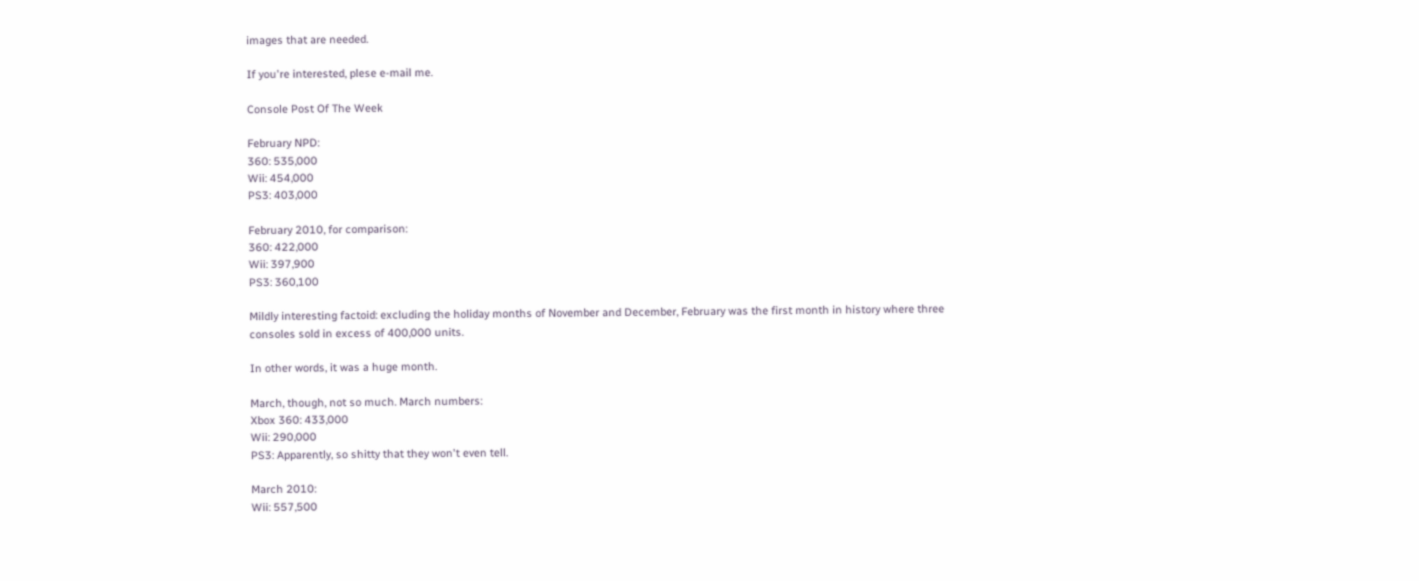images that are needed.

If you're interested, plese e-mail me.

Console Post Of The Week

February NPD:
360: 535,000
Wii: 454,000
PS3: 403,000

February 2010, for comparison:
360: 422,000
Wii: 397,900
PS3: 360,100

Mildly interesting factoid: excluding the holiday months of November and December, February was the first month in history where three consoles sold in excess of 400,000 units.

In other words, it was a huge month.

March, though, not so much. March numbers:
Xbox 360: 433,000
Wii: 290,000
PS3: Apparently, so shitty that they won't even tell.

March 2010:
Wii: 557,500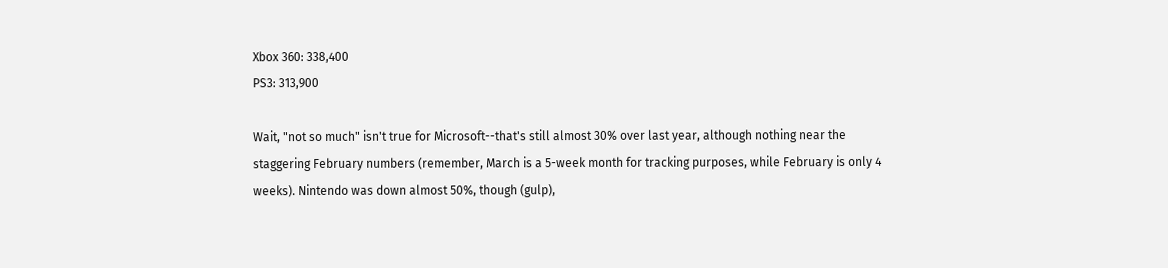Xbox 360: 338,400
PS3: 313,900

Wait, "not so much" isn't true for Microsoft--that's still almost 30% over last year, although nothing near the staggering February numbers (remember, March is a 5-week month for tracking purposes, while February is only 4 weeks). Nintendo was down almost 50%, though (gulp),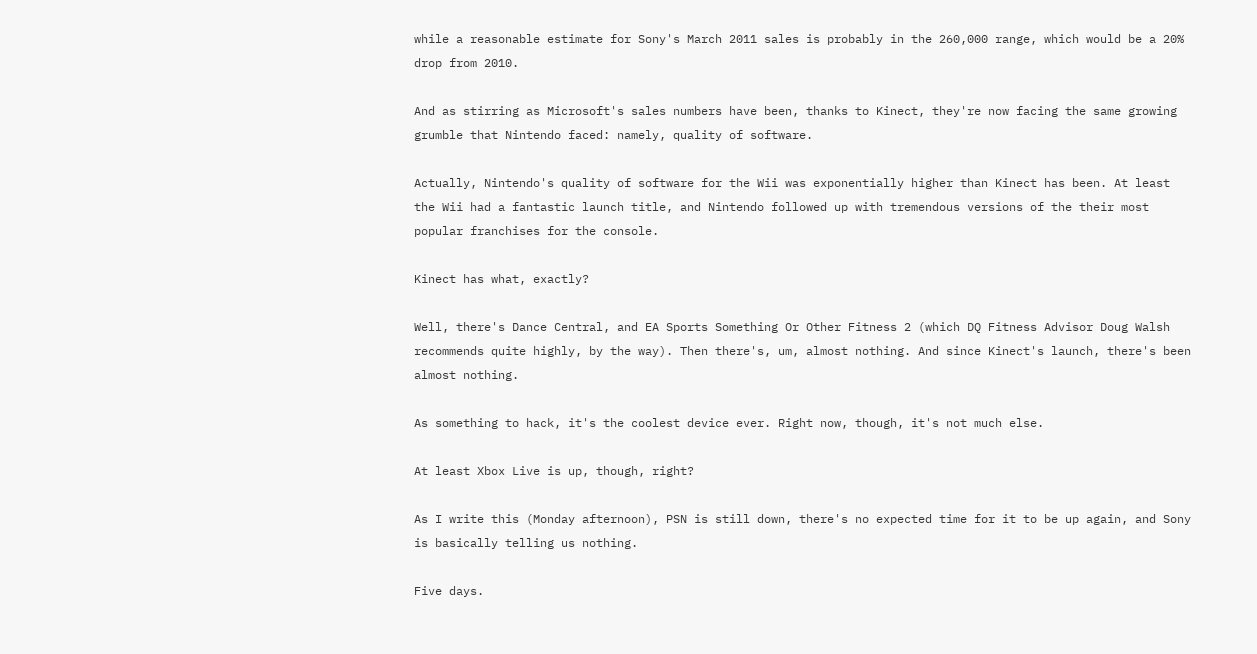while a reasonable estimate for Sony's March 2011 sales is probably in the 260,000 range, which would be a 20% drop from 2010.

And as stirring as Microsoft's sales numbers have been, thanks to Kinect, they're now facing the same growing grumble that Nintendo faced: namely, quality of software.

Actually, Nintendo's quality of software for the Wii was exponentially higher than Kinect has been. At least the Wii had a fantastic launch title, and Nintendo followed up with tremendous versions of the their most popular franchises for the console.

Kinect has what, exactly?

Well, there's Dance Central, and EA Sports Something Or Other Fitness 2 (which DQ Fitness Advisor Doug Walsh recommends quite highly, by the way). Then there's, um, almost nothing. And since Kinect's launch, there's been almost nothing.

As something to hack, it's the coolest device ever. Right now, though, it's not much else.

At least Xbox Live is up, though, right?

As I write this (Monday afternoon), PSN is still down, there's no expected time for it to be up again, and Sony is basically telling us nothing.

Five days.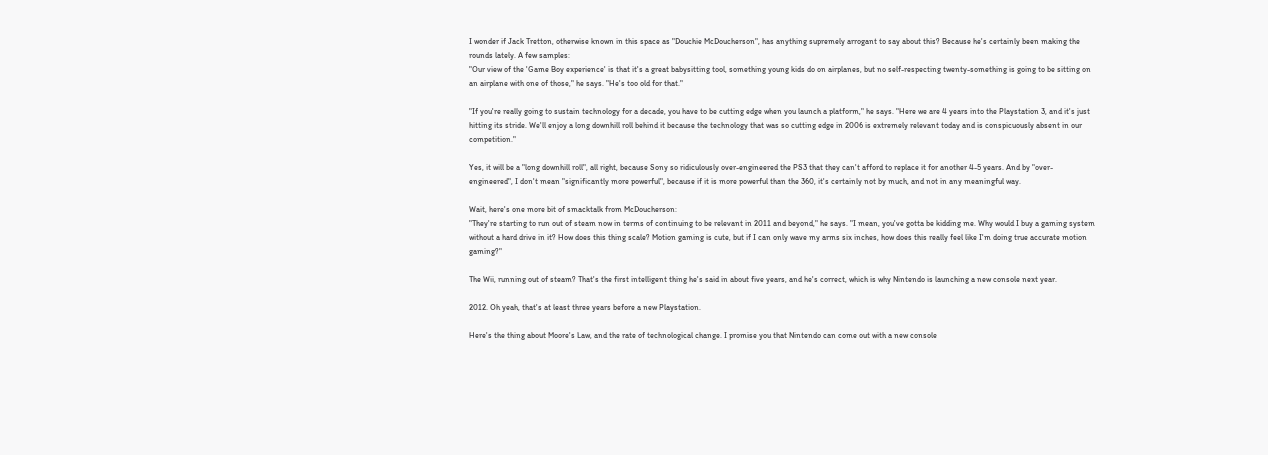I wonder if Jack Tretton, otherwise known in this space as "Douchie McDoucherson", has anything supremely arrogant to say about this? Because he's certainly been making the rounds lately. A few samples:
"Our view of the 'Game Boy experience' is that it's a great babysitting tool, something young kids do on airplanes, but no self-respecting twenty-something is going to be sitting on an airplane with one of those," he says. "He's too old for that."

"If you're really going to sustain technology for a decade, you have to be cutting edge when you launch a platform," he says. "Here we are 4 years into the Playstation 3, and it's just hitting its stride. We'll enjoy a long downhill roll behind it because the technology that was so cutting edge in 2006 is extremely relevant today and is conspicuously absent in our competition."

Yes, it will be a "long downhill roll", all right, because Sony so ridiculously over-engineered the PS3 that they can't afford to replace it for another 4-5 years. And by "over-engineered", I don't mean "significantly more powerful", because if it is more powerful than the 360, it's certainly not by much, and not in any meaningful way.

Wait, here's one more bit of smacktalk from McDoucherson:
"They're starting to run out of steam now in terms of continuing to be relevant in 2011 and beyond," he says. "I mean, you've gotta be kidding me. Why would I buy a gaming system without a hard drive in it? How does this thing scale? Motion gaming is cute, but if I can only wave my arms six inches, how does this really feel like I'm doing true accurate motion gaming?"

The Wii, running out of steam? That's the first intelligent thing he's said in about five years, and he's correct, which is why Nintendo is launching a new console next year.

2012. Oh yeah, that's at least three years before a new Playstation.

Here's the thing about Moore's Law, and the rate of technological change. I promise you that Nintendo can come out with a new console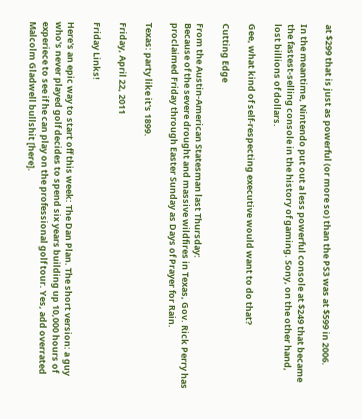at $299 that is just as powerful (or more so) than the PS3 was at $599 in 2006.

In the meantime, Nintendo put out a less powerful console at $249 that became the fastest-selling console in the history of gaming. Sony, on the other hand, lost billions of dollars.

Gee, what kind of self-respecting executive would want to do that?

Cutting Edge

From the Austin-American Statesman last Thursday:
Because of the severe drought and massive wildfires in Texas, Gov. Rick Perry has proclaimed Friday through Easter Sunday as Days of Prayer for Rain.

Texas: party like it's 1899.

Friday, April 22, 2011

Friday Links!

Here's an epic way to start off this week: The Dan Plan. The short version: a guy who's never played golf decides to spend six years building up 10,000 hours of experiece to see if he can play on the professional golf tour. Yes, add overrated Malcolm Gladwell bullshit [here].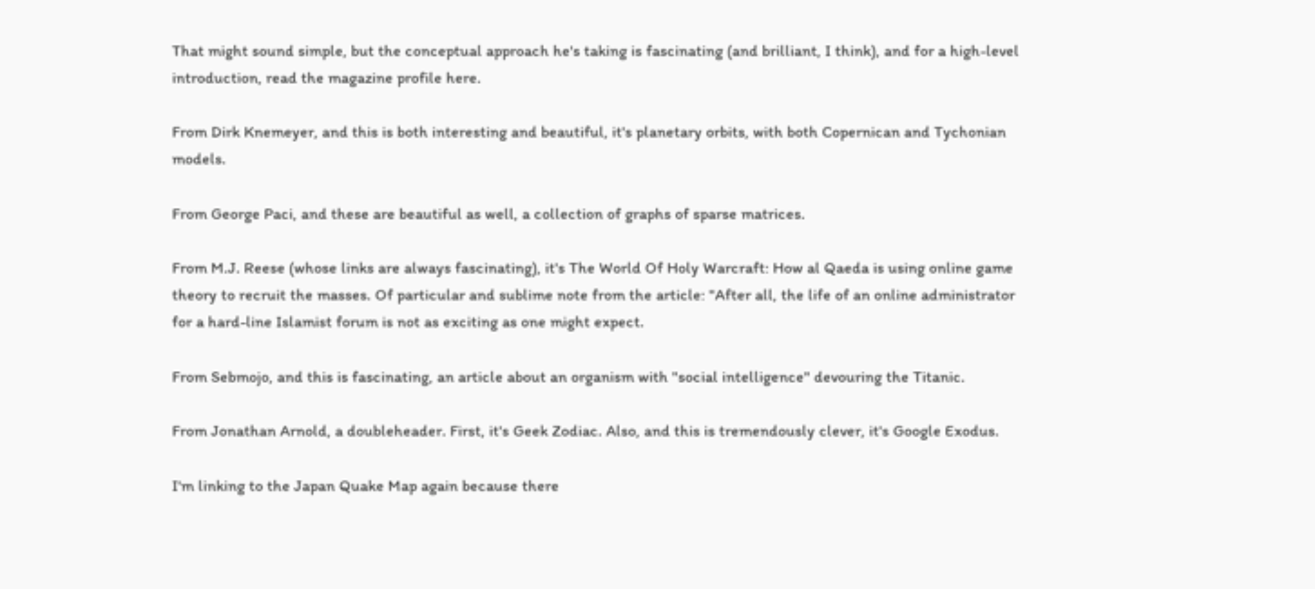That might sound simple, but the conceptual approach he's taking is fascinating (and brilliant, I think), and for a high-level introduction, read the magazine profile here.

From Dirk Knemeyer, and this is both interesting and beautiful, it's planetary orbits, with both Copernican and Tychonian models.

From George Paci, and these are beautiful as well, a collection of graphs of sparse matrices.

From M.J. Reese (whose links are always fascinating), it's The World Of Holy Warcraft: How al Qaeda is using online game theory to recruit the masses. Of particular and sublime note from the article: "After all, the life of an online administrator for a hard-line Islamist forum is not as exciting as one might expect.

From Sebmojo, and this is fascinating, an article about an organism with "social intelligence" devouring the Titanic.

From Jonathan Arnold, a doubleheader. First, it's Geek Zodiac. Also, and this is tremendously clever, it's Google Exodus.

I'm linking to the Japan Quake Map again because there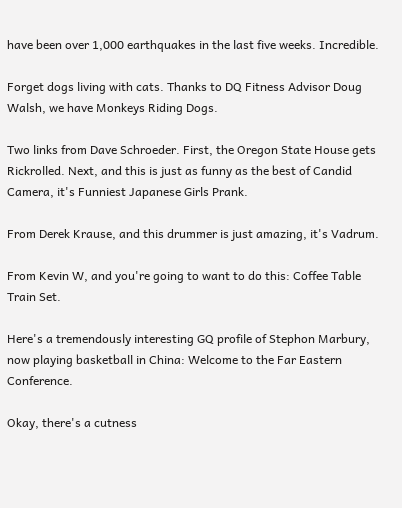have been over 1,000 earthquakes in the last five weeks. Incredible.

Forget dogs living with cats. Thanks to DQ Fitness Advisor Doug Walsh, we have Monkeys Riding Dogs.

Two links from Dave Schroeder. First, the Oregon State House gets Rickrolled. Next, and this is just as funny as the best of Candid Camera, it's Funniest Japanese Girls Prank.

From Derek Krause, and this drummer is just amazing, it's Vadrum.

From Kevin W, and you're going to want to do this: Coffee Table Train Set.

Here's a tremendously interesting GQ profile of Stephon Marbury, now playing basketball in China: Welcome to the Far Eastern Conference.

Okay, there's a cutness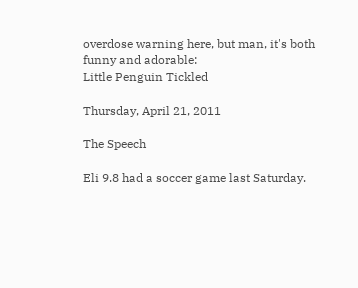overdose warning here, but man, it's both funny and adorable:
Little Penguin Tickled

Thursday, April 21, 2011

The Speech

Eli 9.8 had a soccer game last Saturday.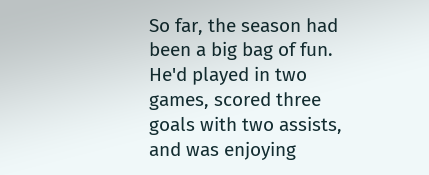So far, the season had been a big bag of fun. He'd played in two games, scored three goals with two assists, and was enjoying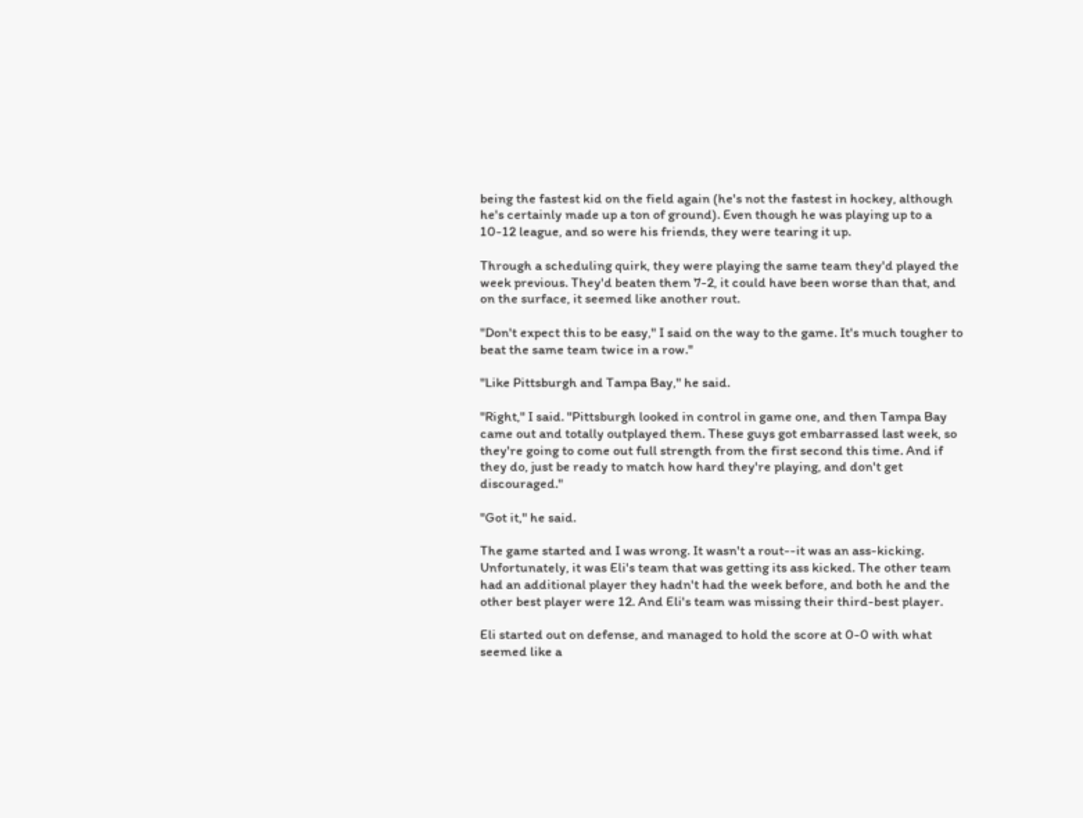being the fastest kid on the field again (he's not the fastest in hockey, although he's certainly made up a ton of ground). Even though he was playing up to a 10-12 league, and so were his friends, they were tearing it up.

Through a scheduling quirk, they were playing the same team they'd played the week previous. They'd beaten them 7-2, it could have been worse than that, and on the surface, it seemed like another rout.

"Don't expect this to be easy," I said on the way to the game. It's much tougher to beat the same team twice in a row."

"Like Pittsburgh and Tampa Bay," he said.

"Right," I said. "Pittsburgh looked in control in game one, and then Tampa Bay came out and totally outplayed them. These guys got embarrassed last week, so they're going to come out full strength from the first second this time. And if they do, just be ready to match how hard they're playing, and don't get discouraged."

"Got it," he said.

The game started and I was wrong. It wasn't a rout--it was an ass-kicking. Unfortunately, it was Eli's team that was getting its ass kicked. The other team had an additional player they hadn't had the week before, and both he and the other best player were 12. And Eli's team was missing their third-best player.

Eli started out on defense, and managed to hold the score at 0-0 with what seemed like a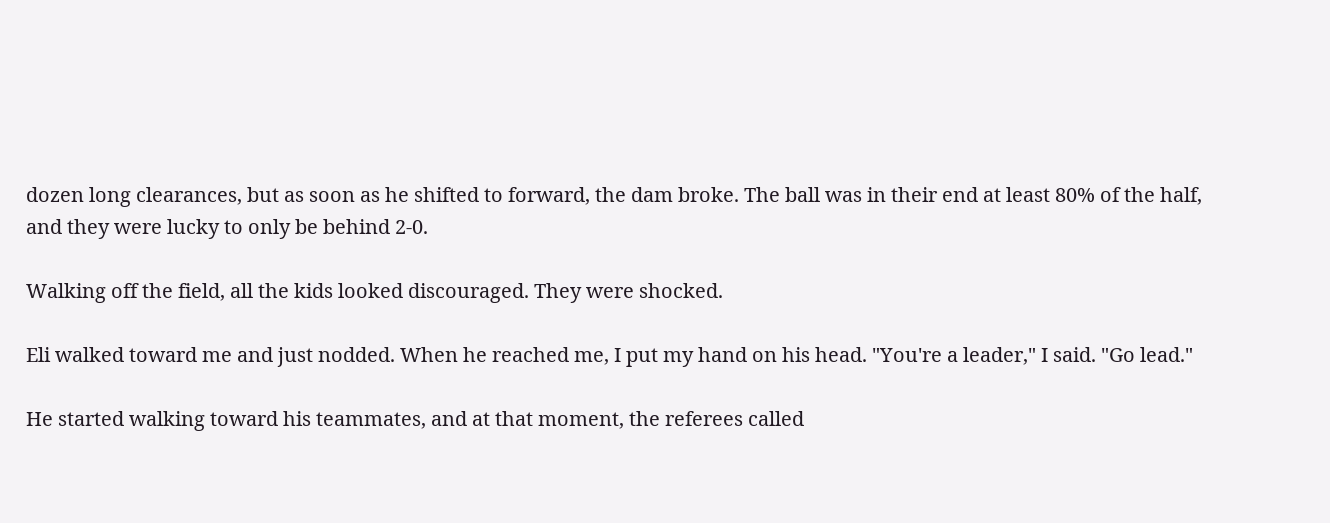dozen long clearances, but as soon as he shifted to forward, the dam broke. The ball was in their end at least 80% of the half, and they were lucky to only be behind 2-0.

Walking off the field, all the kids looked discouraged. They were shocked.

Eli walked toward me and just nodded. When he reached me, I put my hand on his head. "You're a leader," I said. "Go lead."

He started walking toward his teammates, and at that moment, the referees called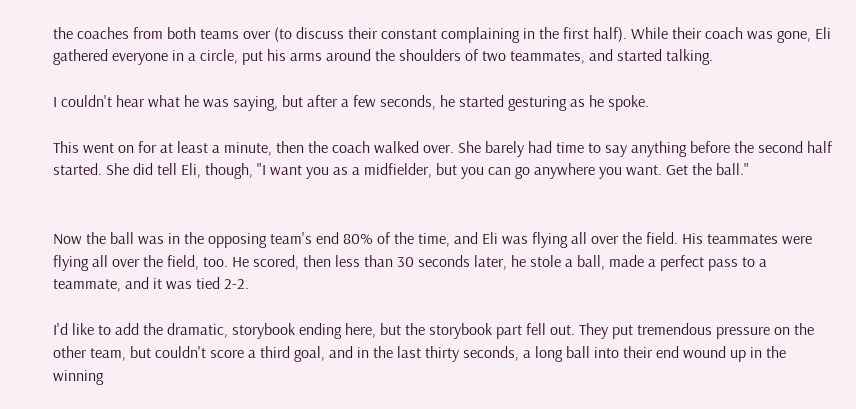the coaches from both teams over (to discuss their constant complaining in the first half). While their coach was gone, Eli gathered everyone in a circle, put his arms around the shoulders of two teammates, and started talking.

I couldn't hear what he was saying, but after a few seconds, he started gesturing as he spoke.

This went on for at least a minute, then the coach walked over. She barely had time to say anything before the second half started. She did tell Eli, though, "I want you as a midfielder, but you can go anywhere you want. Get the ball."


Now the ball was in the opposing team's end 80% of the time, and Eli was flying all over the field. His teammates were flying all over the field, too. He scored, then less than 30 seconds later, he stole a ball, made a perfect pass to a teammate, and it was tied 2-2.

I'd like to add the dramatic, storybook ending here, but the storybook part fell out. They put tremendous pressure on the other team, but couldn't score a third goal, and in the last thirty seconds, a long ball into their end wound up in the winning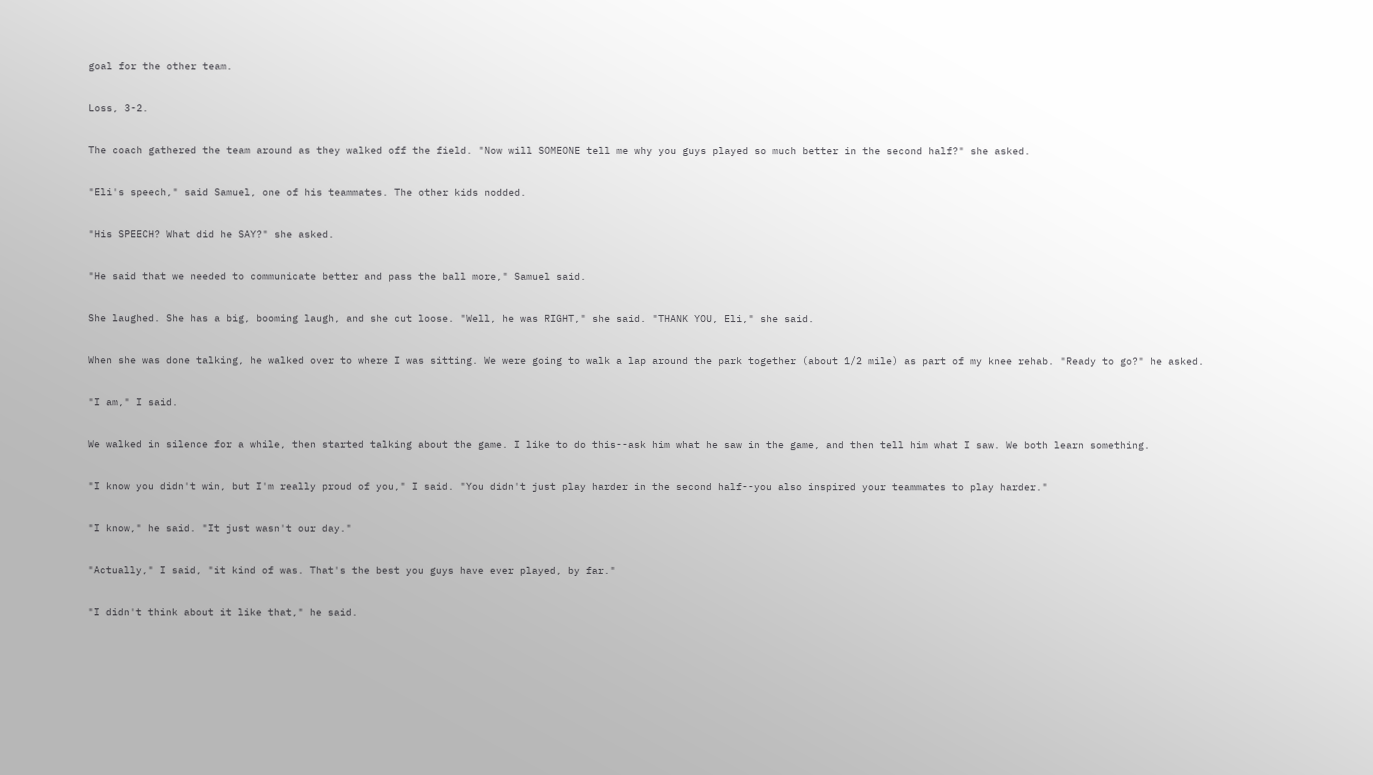goal for the other team.

Loss, 3-2.

The coach gathered the team around as they walked off the field. "Now will SOMEONE tell me why you guys played so much better in the second half?" she asked.

"Eli's speech," said Samuel, one of his teammates. The other kids nodded.

"His SPEECH? What did he SAY?" she asked.

"He said that we needed to communicate better and pass the ball more," Samuel said.

She laughed. She has a big, booming laugh, and she cut loose. "Well, he was RIGHT," she said. "THANK YOU, Eli," she said.

When she was done talking, he walked over to where I was sitting. We were going to walk a lap around the park together (about 1/2 mile) as part of my knee rehab. "Ready to go?" he asked.

"I am," I said.

We walked in silence for a while, then started talking about the game. I like to do this--ask him what he saw in the game, and then tell him what I saw. We both learn something.

"I know you didn't win, but I'm really proud of you," I said. "You didn't just play harder in the second half--you also inspired your teammates to play harder."

"I know," he said. "It just wasn't our day."

"Actually," I said, "it kind of was. That's the best you guys have ever played, by far."

"I didn't think about it like that," he said.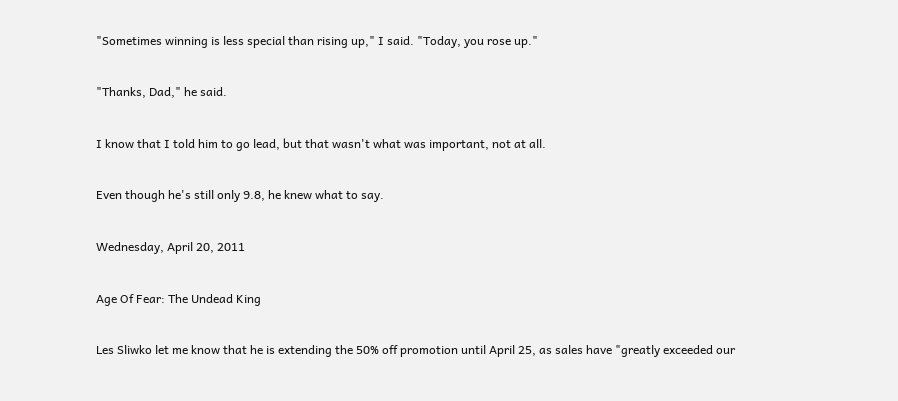"Sometimes winning is less special than rising up," I said. "Today, you rose up."

"Thanks, Dad," he said.

I know that I told him to go lead, but that wasn't what was important, not at all.

Even though he's still only 9.8, he knew what to say.

Wednesday, April 20, 2011

Age Of Fear: The Undead King

Les Sliwko let me know that he is extending the 50% off promotion until April 25, as sales have "greatly exceeded our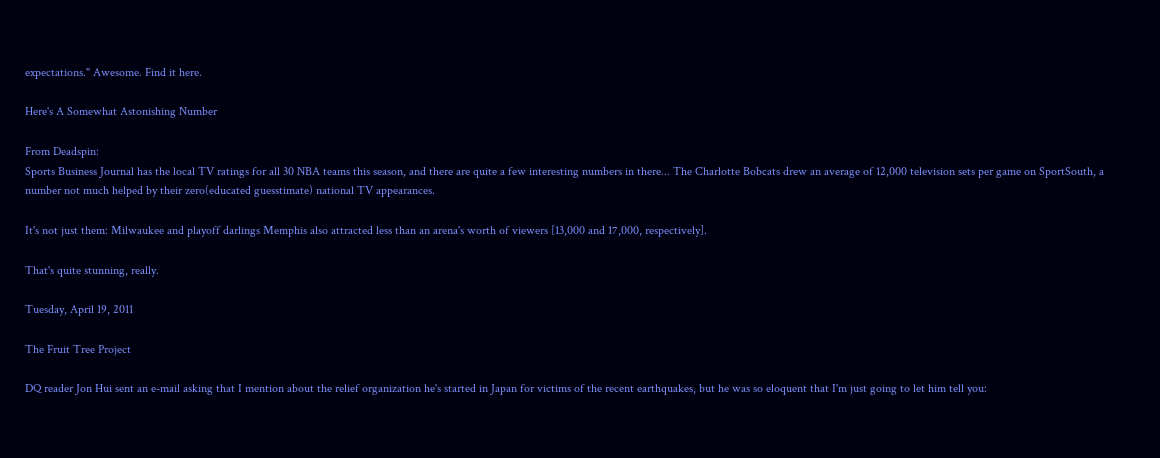expectations." Awesome. Find it here.

Here's A Somewhat Astonishing Number

From Deadspin:
Sports Business Journal has the local TV ratings for all 30 NBA teams this season, and there are quite a few interesting numbers in there... The Charlotte Bobcats drew an average of 12,000 television sets per game on SportSouth, a number not much helped by their zero(educated guesstimate) national TV appearances.

It's not just them: Milwaukee and playoff darlings Memphis also attracted less than an arena's worth of viewers [13,000 and 17,000, respectively].

That's quite stunning, really.

Tuesday, April 19, 2011

The Fruit Tree Project

DQ reader Jon Hui sent an e-mail asking that I mention about the relief organization he's started in Japan for victims of the recent earthquakes, but he was so eloquent that I'm just going to let him tell you: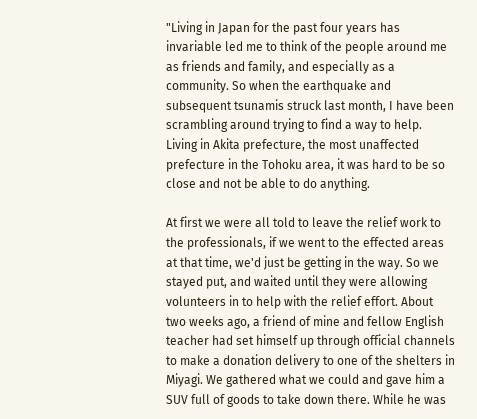"Living in Japan for the past four years has invariable led me to think of the people around me as friends and family, and especially as a community. So when the earthquake and subsequent tsunamis struck last month, I have been scrambling around trying to find a way to help. Living in Akita prefecture, the most unaffected prefecture in the Tohoku area, it was hard to be so close and not be able to do anything.

At first we were all told to leave the relief work to the professionals, if we went to the effected areas at that time, we'd just be getting in the way. So we stayed put, and waited until they were allowing volunteers in to help with the relief effort. About two weeks ago, a friend of mine and fellow English teacher had set himself up through official channels to make a donation delivery to one of the shelters in Miyagi. We gathered what we could and gave him a SUV full of goods to take down there. While he was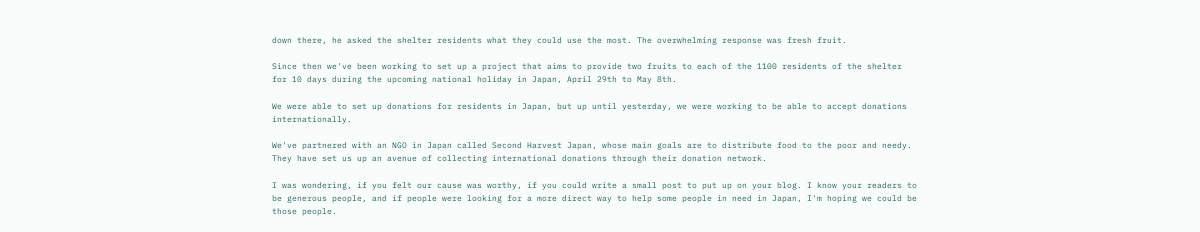down there, he asked the shelter residents what they could use the most. The overwhelming response was fresh fruit.

Since then we've been working to set up a project that aims to provide two fruits to each of the 1100 residents of the shelter for 10 days during the upcoming national holiday in Japan, April 29th to May 8th.

We were able to set up donations for residents in Japan, but up until yesterday, we were working to be able to accept donations internationally.

We've partnered with an NGO in Japan called Second Harvest Japan, whose main goals are to distribute food to the poor and needy. They have set us up an avenue of collecting international donations through their donation network.

I was wondering, if you felt our cause was worthy, if you could write a small post to put up on your blog. I know your readers to be generous people, and if people were looking for a more direct way to help some people in need in Japan, I'm hoping we could be those people.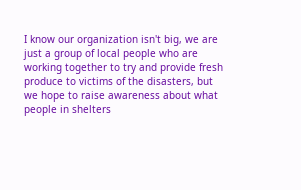I know our organization isn't big, we are just a group of local people who are working together to try and provide fresh produce to victims of the disasters, but we hope to raise awareness about what people in shelters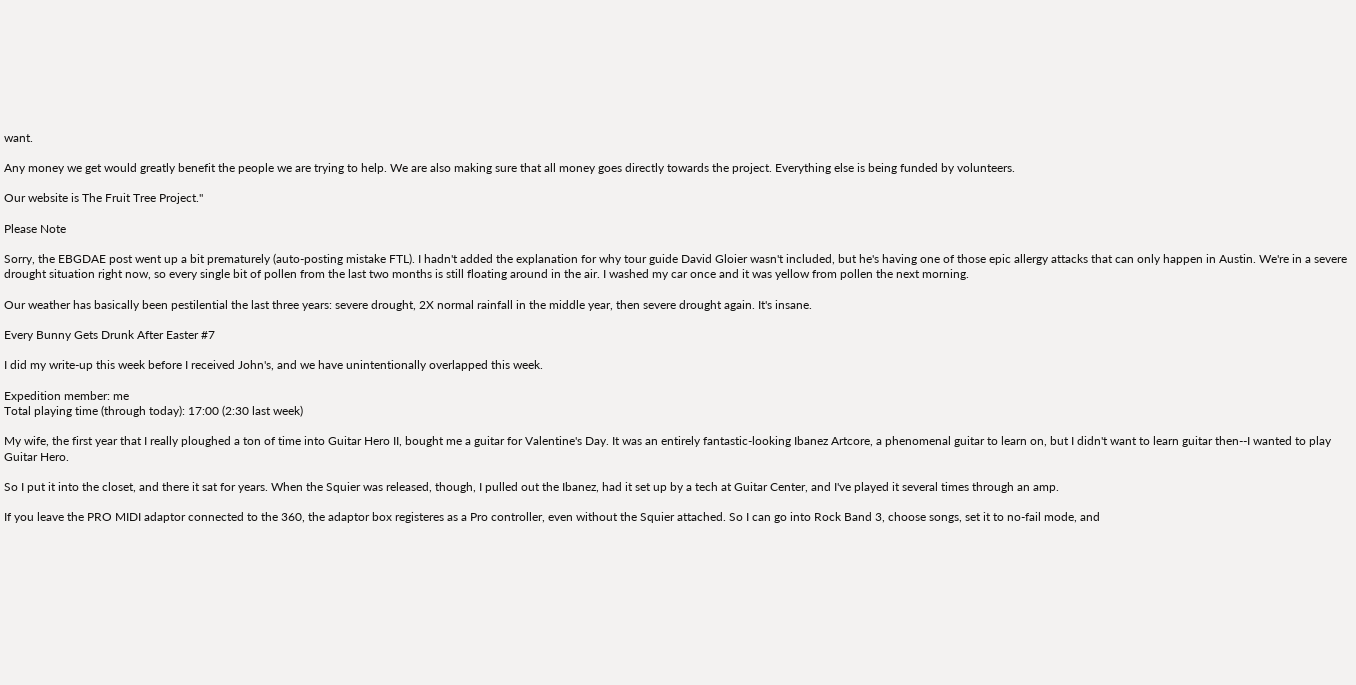want.

Any money we get would greatly benefit the people we are trying to help. We are also making sure that all money goes directly towards the project. Everything else is being funded by volunteers.

Our website is The Fruit Tree Project."

Please Note

Sorry, the EBGDAE post went up a bit prematurely (auto-posting mistake FTL). I hadn't added the explanation for why tour guide David Gloier wasn't included, but he's having one of those epic allergy attacks that can only happen in Austin. We're in a severe drought situation right now, so every single bit of pollen from the last two months is still floating around in the air. I washed my car once and it was yellow from pollen the next morning.

Our weather has basically been pestilential the last three years: severe drought, 2X normal rainfall in the middle year, then severe drought again. It's insane.

Every Bunny Gets Drunk After Easter #7

I did my write-up this week before I received John's, and we have unintentionally overlapped this week.

Expedition member: me
Total playing time (through today): 17:00 (2:30 last week)

My wife, the first year that I really ploughed a ton of time into Guitar Hero II, bought me a guitar for Valentine's Day. It was an entirely fantastic-looking Ibanez Artcore, a phenomenal guitar to learn on, but I didn't want to learn guitar then--I wanted to play Guitar Hero.

So I put it into the closet, and there it sat for years. When the Squier was released, though, I pulled out the Ibanez, had it set up by a tech at Guitar Center, and I've played it several times through an amp.

If you leave the PRO MIDI adaptor connected to the 360, the adaptor box registeres as a Pro controller, even without the Squier attached. So I can go into Rock Band 3, choose songs, set it to no-fail mode, and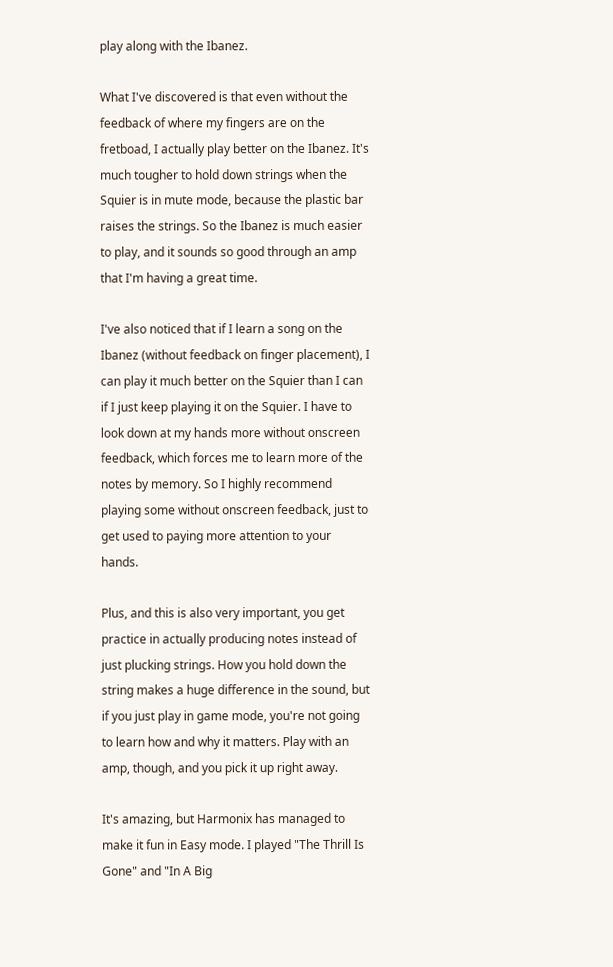play along with the Ibanez.

What I've discovered is that even without the feedback of where my fingers are on the fretboad, I actually play better on the Ibanez. It's much tougher to hold down strings when the Squier is in mute mode, because the plastic bar raises the strings. So the Ibanez is much easier to play, and it sounds so good through an amp that I'm having a great time.

I've also noticed that if I learn a song on the Ibanez (without feedback on finger placement), I can play it much better on the Squier than I can if I just keep playing it on the Squier. I have to look down at my hands more without onscreen feedback, which forces me to learn more of the notes by memory. So I highly recommend playing some without onscreen feedback, just to get used to paying more attention to your hands.

Plus, and this is also very important, you get practice in actually producing notes instead of just plucking strings. How you hold down the string makes a huge difference in the sound, but if you just play in game mode, you're not going to learn how and why it matters. Play with an amp, though, and you pick it up right away.

It's amazing, but Harmonix has managed to make it fun in Easy mode. I played "The Thrill Is Gone" and "In A Big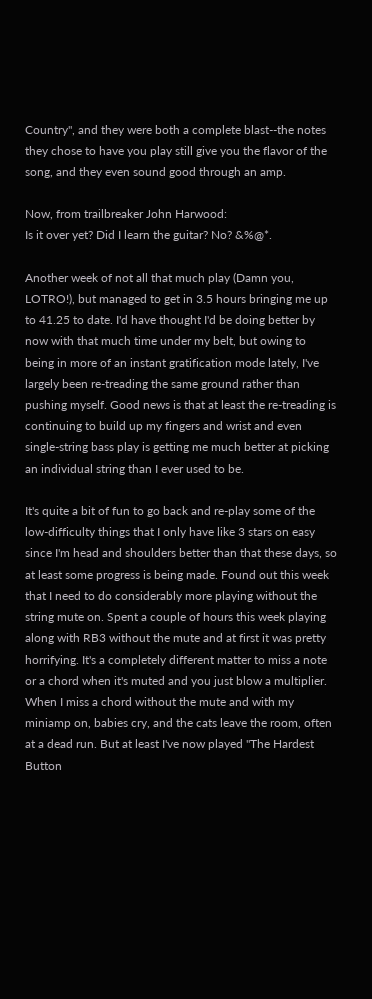Country", and they were both a complete blast--the notes they chose to have you play still give you the flavor of the song, and they even sound good through an amp.

Now, from trailbreaker John Harwood:
Is it over yet? Did I learn the guitar? No? &%@*.

Another week of not all that much play (Damn you, LOTRO!), but managed to get in 3.5 hours bringing me up to 41.25 to date. I'd have thought I'd be doing better by now with that much time under my belt, but owing to being in more of an instant gratification mode lately, I've largely been re-treading the same ground rather than pushing myself. Good news is that at least the re-treading is continuing to build up my fingers and wrist and even single-string bass play is getting me much better at picking an individual string than I ever used to be.

It's quite a bit of fun to go back and re-play some of the low-difficulty things that I only have like 3 stars on easy since I'm head and shoulders better than that these days, so at least some progress is being made. Found out this week that I need to do considerably more playing without the string mute on. Spent a couple of hours this week playing along with RB3 without the mute and at first it was pretty horrifying. It's a completely different matter to miss a note or a chord when it's muted and you just blow a multiplier. When I miss a chord without the mute and with my miniamp on, babies cry, and the cats leave the room, often at a dead run. But at least I've now played "The Hardest Button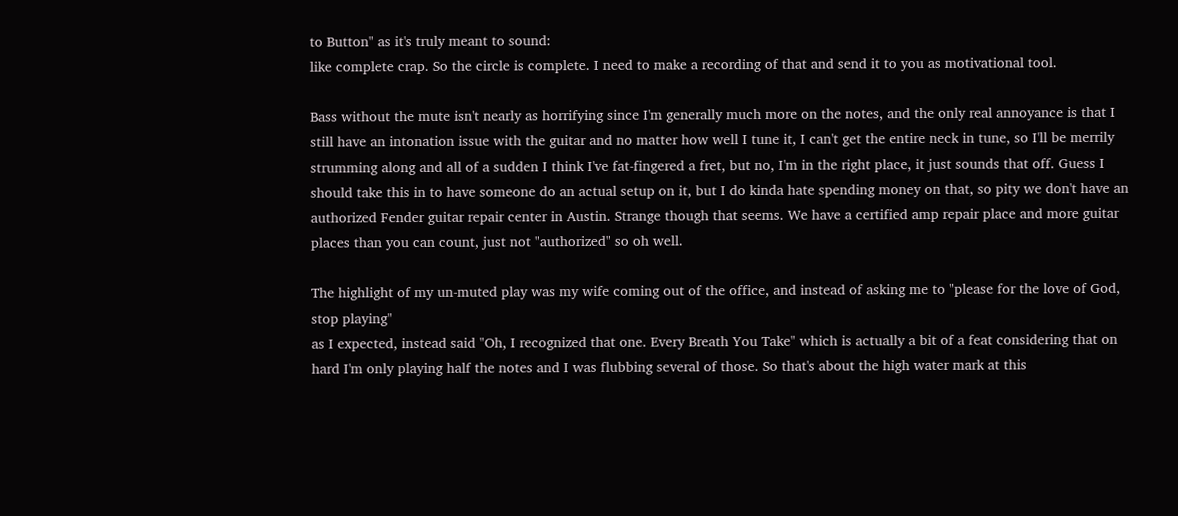to Button" as it's truly meant to sound:
like complete crap. So the circle is complete. I need to make a recording of that and send it to you as motivational tool.

Bass without the mute isn't nearly as horrifying since I'm generally much more on the notes, and the only real annoyance is that I still have an intonation issue with the guitar and no matter how well I tune it, I can't get the entire neck in tune, so I'll be merrily strumming along and all of a sudden I think I've fat-fingered a fret, but no, I'm in the right place, it just sounds that off. Guess I should take this in to have someone do an actual setup on it, but I do kinda hate spending money on that, so pity we don't have an authorized Fender guitar repair center in Austin. Strange though that seems. We have a certified amp repair place and more guitar places than you can count, just not "authorized" so oh well.

The highlight of my un-muted play was my wife coming out of the office, and instead of asking me to "please for the love of God, stop playing"
as I expected, instead said "Oh, I recognized that one. Every Breath You Take" which is actually a bit of a feat considering that on hard I'm only playing half the notes and I was flubbing several of those. So that's about the high water mark at this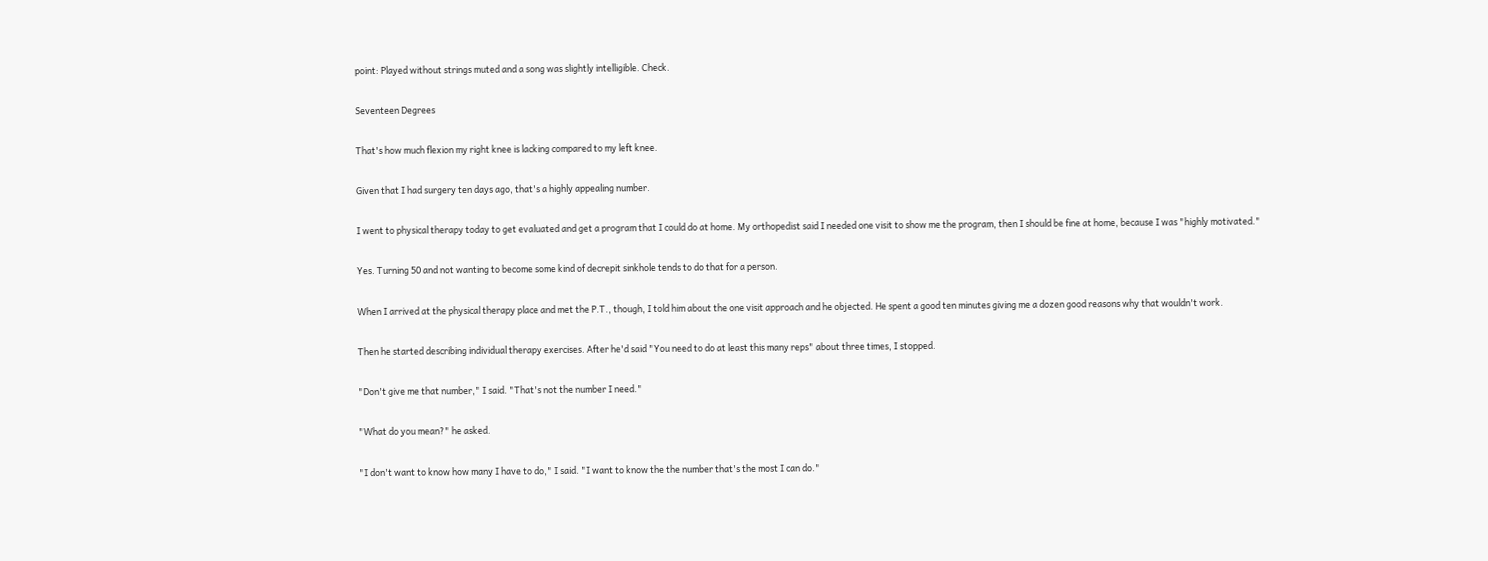point: Played without strings muted and a song was slightly intelligible. Check.

Seventeen Degrees

That's how much flexion my right knee is lacking compared to my left knee.

Given that I had surgery ten days ago, that's a highly appealing number.

I went to physical therapy today to get evaluated and get a program that I could do at home. My orthopedist said I needed one visit to show me the program, then I should be fine at home, because I was "highly motivated."

Yes. Turning 50 and not wanting to become some kind of decrepit sinkhole tends to do that for a person.

When I arrived at the physical therapy place and met the P.T., though, I told him about the one visit approach and he objected. He spent a good ten minutes giving me a dozen good reasons why that wouldn't work.

Then he started describing individual therapy exercises. After he'd said "You need to do at least this many reps" about three times, I stopped.

"Don't give me that number," I said. "That's not the number I need."

"What do you mean?" he asked.

"I don't want to know how many I have to do," I said. "I want to know the the number that's the most I can do."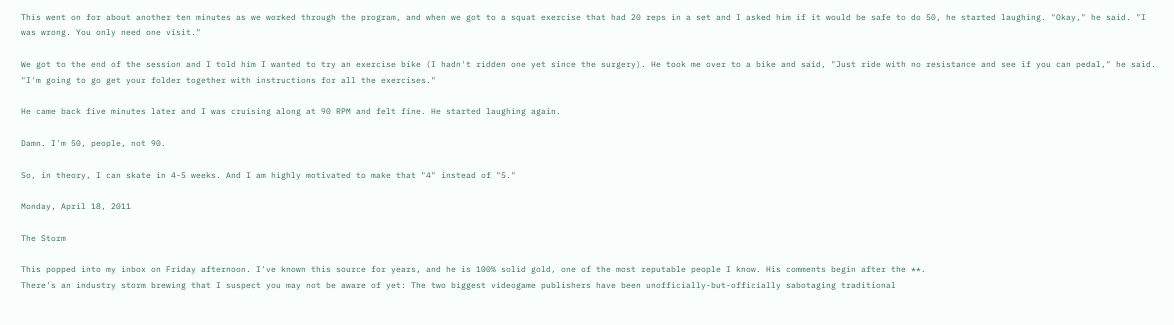This went on for about another ten minutes as we worked through the program, and when we got to a squat exercise that had 20 reps in a set and I asked him if it would be safe to do 50, he started laughing. "Okay," he said. "I was wrong. You only need one visit."

We got to the end of the session and I told him I wanted to try an exercise bike (I hadn't ridden one yet since the surgery). He took me over to a bike and said, "Just ride with no resistance and see if you can pedal," he said. "I'm going to go get your folder together with instructions for all the exercises."

He came back five minutes later and I was cruising along at 90 RPM and felt fine. He started laughing again.

Damn. I'm 50, people, not 90.

So, in theory, I can skate in 4-5 weeks. And I am highly motivated to make that "4" instead of "5."

Monday, April 18, 2011

The Storm

This popped into my inbox on Friday afternoon. I've known this source for years, and he is 100% solid gold, one of the most reputable people I know. His comments begin after the **.
There's an industry storm brewing that I suspect you may not be aware of yet: The two biggest videogame publishers have been unofficially-but-officially sabotaging traditional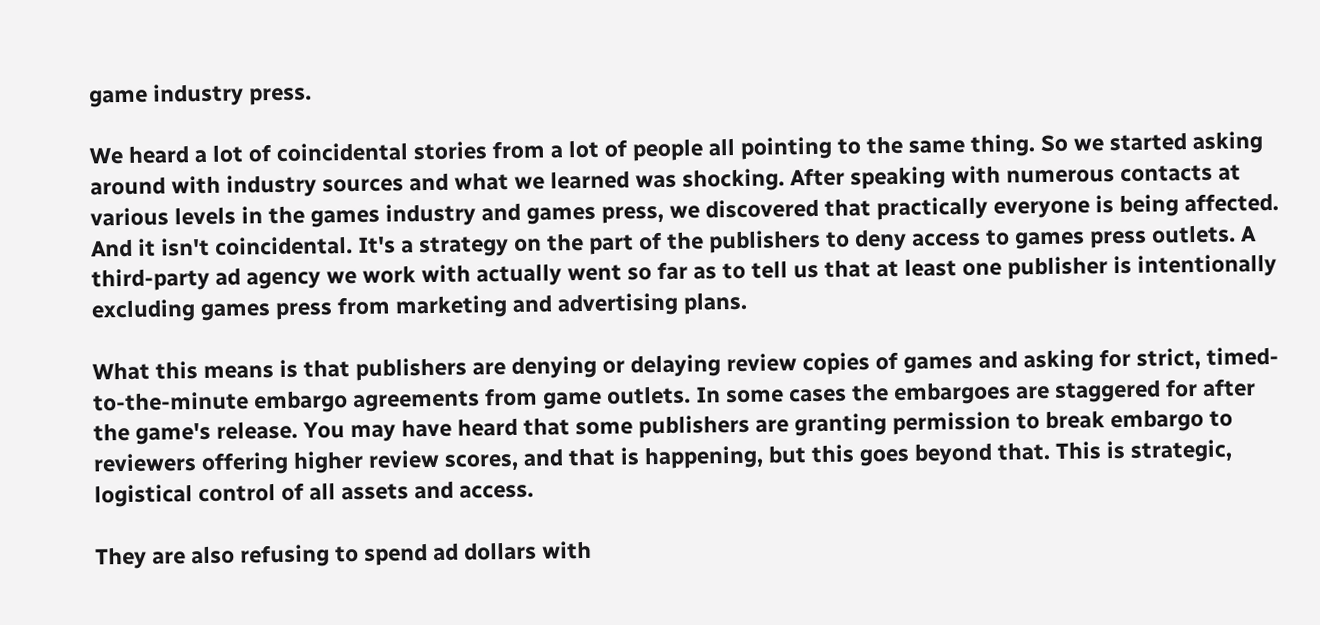game industry press.

We heard a lot of coincidental stories from a lot of people all pointing to the same thing. So we started asking around with industry sources and what we learned was shocking. After speaking with numerous contacts at various levels in the games industry and games press, we discovered that practically everyone is being affected. And it isn't coincidental. It's a strategy on the part of the publishers to deny access to games press outlets. A third-party ad agency we work with actually went so far as to tell us that at least one publisher is intentionally excluding games press from marketing and advertising plans.

What this means is that publishers are denying or delaying review copies of games and asking for strict, timed-to-the-minute embargo agreements from game outlets. In some cases the embargoes are staggered for after the game's release. You may have heard that some publishers are granting permission to break embargo to reviewers offering higher review scores, and that is happening, but this goes beyond that. This is strategic, logistical control of all assets and access.

They are also refusing to spend ad dollars with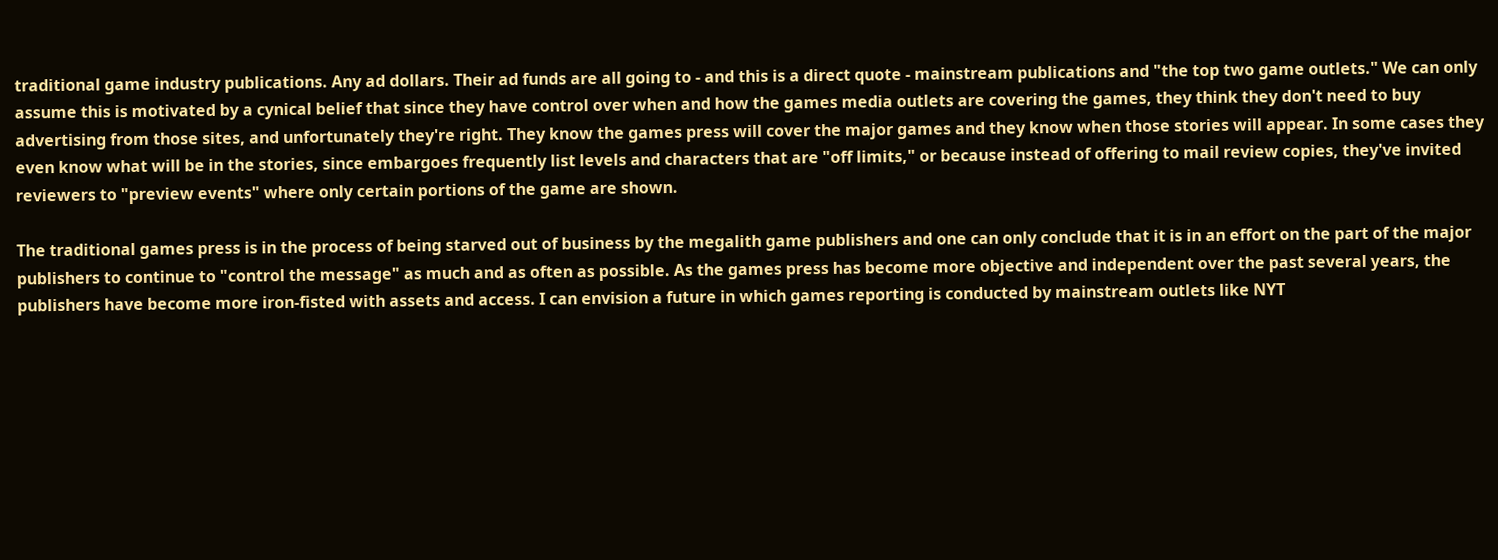traditional game industry publications. Any ad dollars. Their ad funds are all going to - and this is a direct quote - mainstream publications and "the top two game outlets." We can only assume this is motivated by a cynical belief that since they have control over when and how the games media outlets are covering the games, they think they don't need to buy advertising from those sites, and unfortunately they're right. They know the games press will cover the major games and they know when those stories will appear. In some cases they even know what will be in the stories, since embargoes frequently list levels and characters that are "off limits," or because instead of offering to mail review copies, they've invited reviewers to "preview events" where only certain portions of the game are shown.

The traditional games press is in the process of being starved out of business by the megalith game publishers and one can only conclude that it is in an effort on the part of the major publishers to continue to "control the message" as much and as often as possible. As the games press has become more objective and independent over the past several years, the publishers have become more iron-fisted with assets and access. I can envision a future in which games reporting is conducted by mainstream outlets like NYT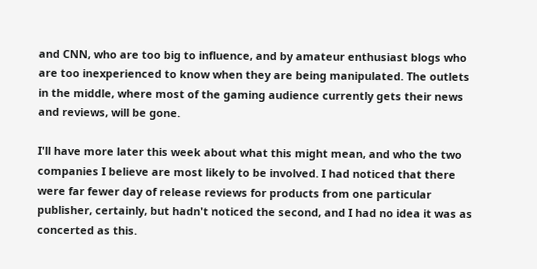and CNN, who are too big to influence, and by amateur enthusiast blogs who are too inexperienced to know when they are being manipulated. The outlets in the middle, where most of the gaming audience currently gets their news and reviews, will be gone.

I'll have more later this week about what this might mean, and who the two companies I believe are most likely to be involved. I had noticed that there were far fewer day of release reviews for products from one particular publisher, certainly, but hadn't noticed the second, and I had no idea it was as concerted as this.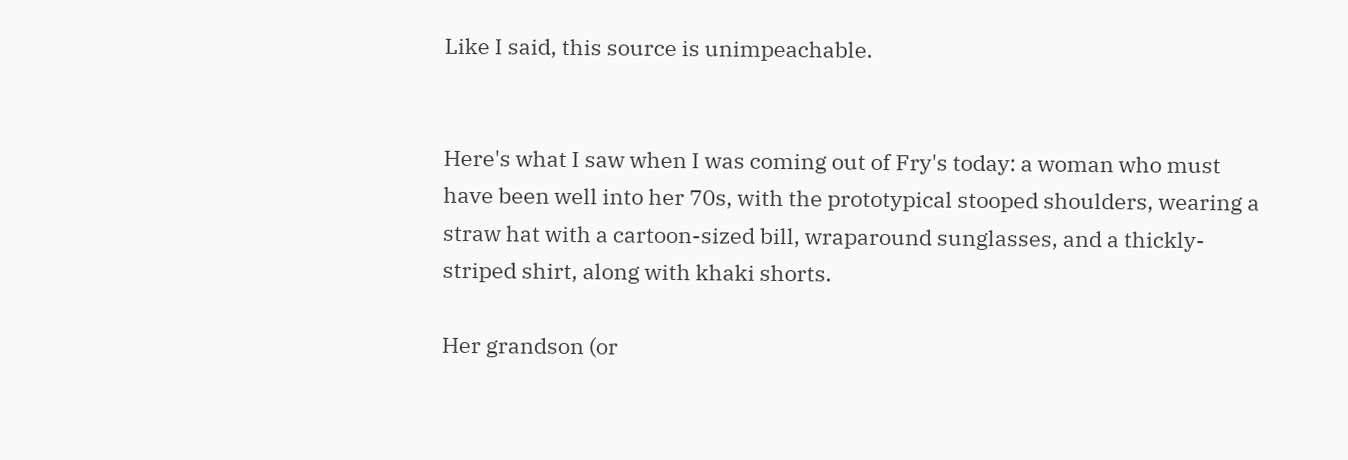Like I said, this source is unimpeachable.


Here's what I saw when I was coming out of Fry's today: a woman who must have been well into her 70s, with the prototypical stooped shoulders, wearing a straw hat with a cartoon-sized bill, wraparound sunglasses, and a thickly-striped shirt, along with khaki shorts.

Her grandson (or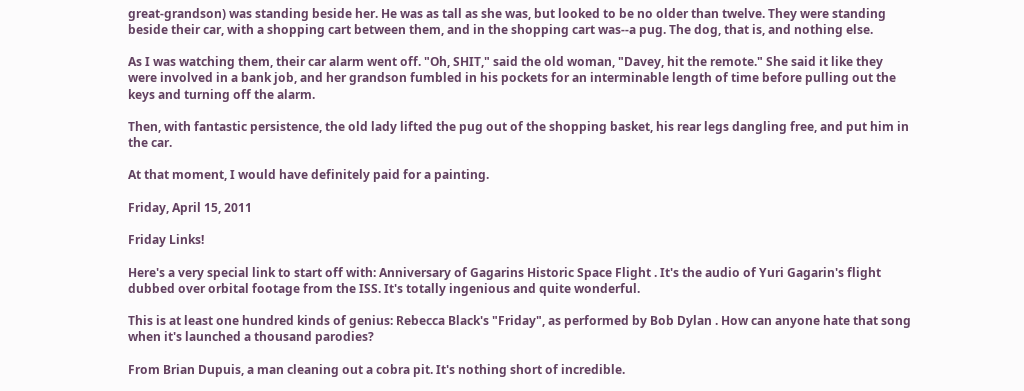great-grandson) was standing beside her. He was as tall as she was, but looked to be no older than twelve. They were standing beside their car, with a shopping cart between them, and in the shopping cart was--a pug. The dog, that is, and nothing else.

As I was watching them, their car alarm went off. "Oh, SHIT," said the old woman, "Davey, hit the remote." She said it like they were involved in a bank job, and her grandson fumbled in his pockets for an interminable length of time before pulling out the keys and turning off the alarm.

Then, with fantastic persistence, the old lady lifted the pug out of the shopping basket, his rear legs dangling free, and put him in the car.

At that moment, I would have definitely paid for a painting.

Friday, April 15, 2011

Friday Links!

Here's a very special link to start off with: Anniversary of Gagarins Historic Space Flight . It's the audio of Yuri Gagarin's flight dubbed over orbital footage from the ISS. It's totally ingenious and quite wonderful.

This is at least one hundred kinds of genius: Rebecca Black's "Friday", as performed by Bob Dylan . How can anyone hate that song when it's launched a thousand parodies?

From Brian Dupuis, a man cleaning out a cobra pit. It's nothing short of incredible.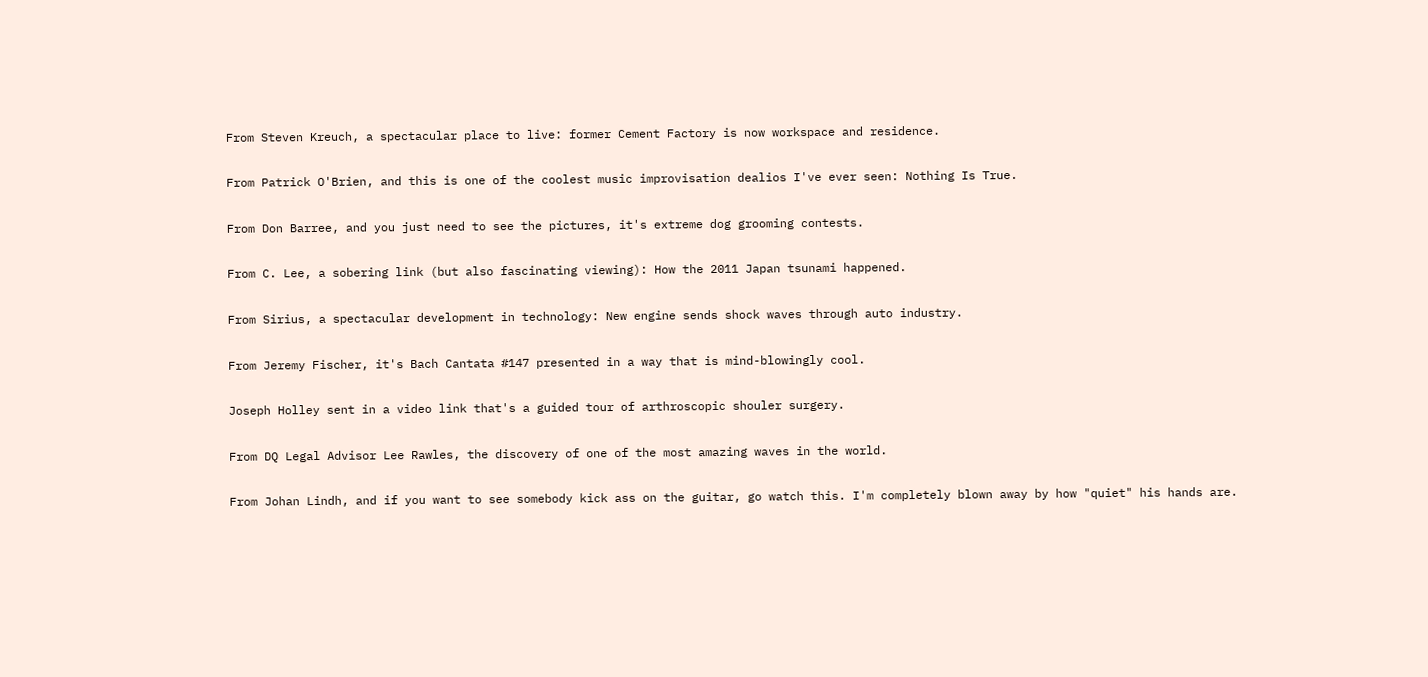From Steven Kreuch, a spectacular place to live: former Cement Factory is now workspace and residence.

From Patrick O'Brien, and this is one of the coolest music improvisation dealios I've ever seen: Nothing Is True.

From Don Barree, and you just need to see the pictures, it's extreme dog grooming contests.

From C. Lee, a sobering link (but also fascinating viewing): How the 2011 Japan tsunami happened.

From Sirius, a spectacular development in technology: New engine sends shock waves through auto industry.

From Jeremy Fischer, it's Bach Cantata #147 presented in a way that is mind-blowingly cool.

Joseph Holley sent in a video link that's a guided tour of arthroscopic shouler surgery.

From DQ Legal Advisor Lee Rawles, the discovery of one of the most amazing waves in the world.

From Johan Lindh, and if you want to see somebody kick ass on the guitar, go watch this. I'm completely blown away by how "quiet" his hands are.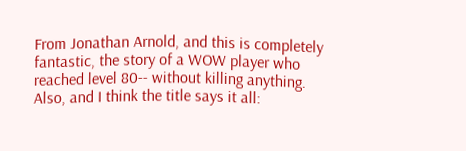From Jonathan Arnold, and this is completely fantastic, the story of a WOW player who reached level 80-- without killing anything. Also, and I think the title says it all: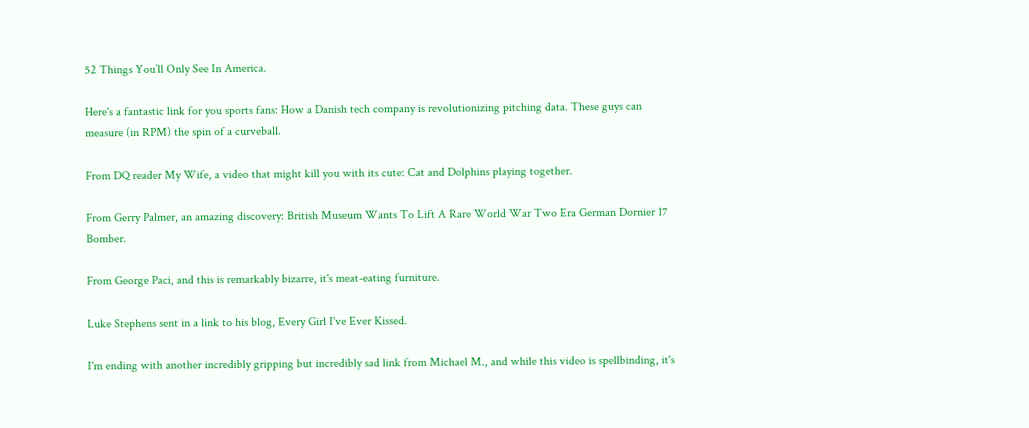52 Things You’ll Only See In America.

Here's a fantastic link for you sports fans: How a Danish tech company is revolutionizing pitching data. These guys can measure (in RPM) the spin of a curveball.

From DQ reader My Wife, a video that might kill you with its cute: Cat and Dolphins playing together.

From Gerry Palmer, an amazing discovery: British Museum Wants To Lift A Rare World War Two Era German Dornier 17 Bomber.

From George Paci, and this is remarkably bizarre, it's meat-eating furniture.

Luke Stephens sent in a link to his blog, Every Girl I've Ever Kissed.

I'm ending with another incredibly gripping but incredibly sad link from Michael M., and while this video is spellbinding, it's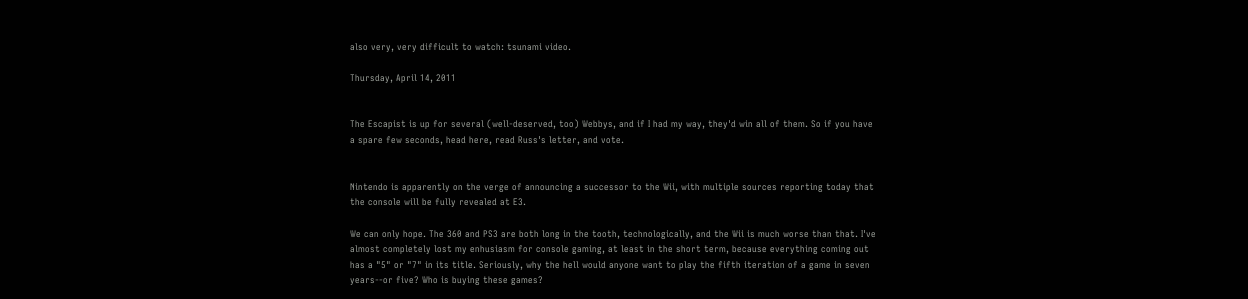also very, very difficult to watch: tsunami video.

Thursday, April 14, 2011


The Escapist is up for several (well-deserved, too) Webbys, and if I had my way, they'd win all of them. So if you have a spare few seconds, head here, read Russ's letter, and vote.


Nintendo is apparently on the verge of announcing a successor to the Wii, with multiple sources reporting today that the console will be fully revealed at E3.

We can only hope. The 360 and PS3 are both long in the tooth, technologically, and the Wii is much worse than that. I've almost completely lost my enhusiasm for console gaming, at least in the short term, because everything coming out has a "5" or "7" in its title. Seriously, why the hell would anyone want to play the fifth iteration of a game in seven years--or five? Who is buying these games?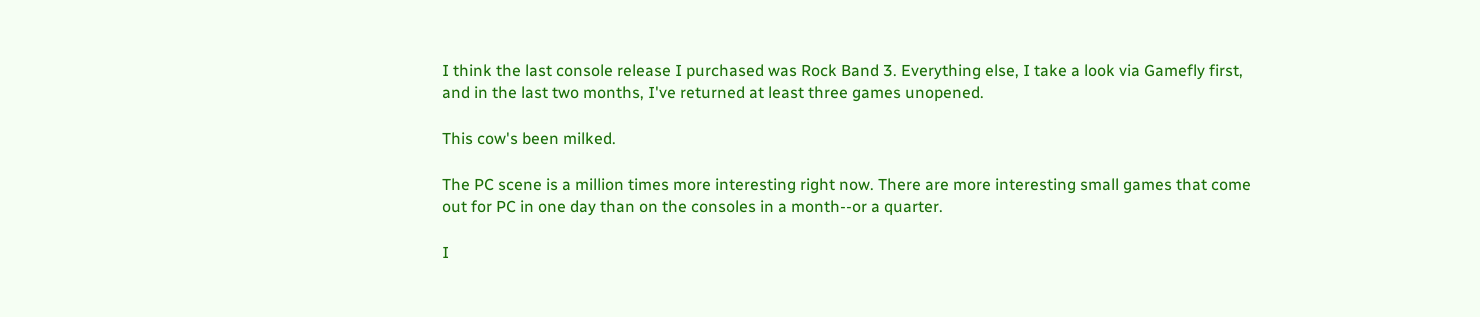I think the last console release I purchased was Rock Band 3. Everything else, I take a look via Gamefly first, and in the last two months, I've returned at least three games unopened.

This cow's been milked.

The PC scene is a million times more interesting right now. There are more interesting small games that come out for PC in one day than on the consoles in a month--or a quarter.

I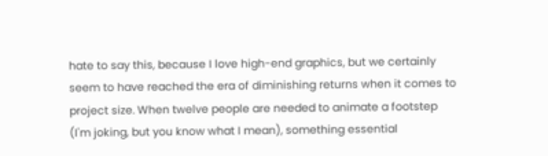hate to say this, because I love high-end graphics, but we certainly seem to have reached the era of diminishing returns when it comes to project size. When twelve people are needed to animate a footstep (I'm joking, but you know what I mean), something essential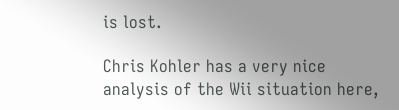is lost.

Chris Kohler has a very nice analysis of the Wii situation here,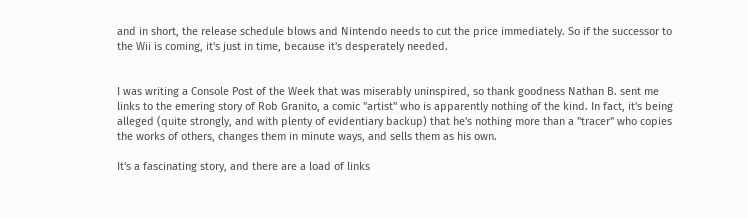and in short, the release schedule blows and Nintendo needs to cut the price immediately. So if the successor to the Wii is coming, it's just in time, because it's desperately needed.


I was writing a Console Post of the Week that was miserably uninspired, so thank goodness Nathan B. sent me  links to the emering story of Rob Granito, a comic "artist" who is apparently nothing of the kind. In fact, it's being alleged (quite strongly, and with plenty of evidentiary backup) that he's nothing more than a "tracer" who copies the works of others, changes them in minute ways, and sells them as his own.

It's a fascinating story, and there are a load of links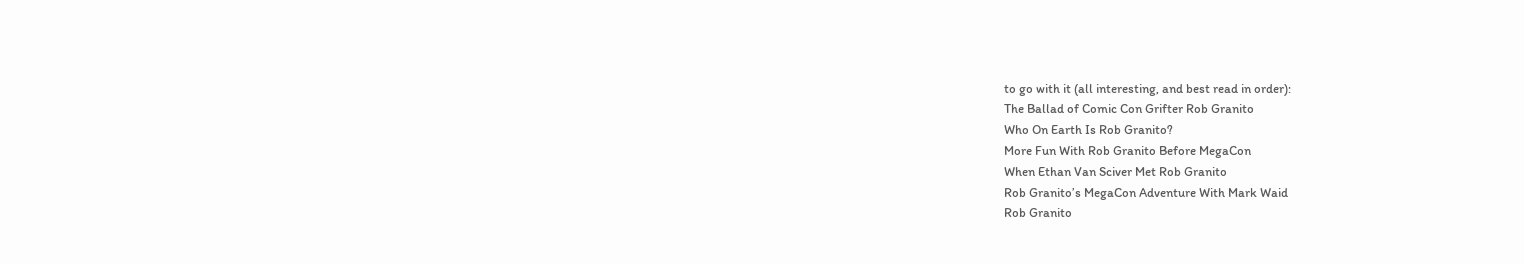to go with it (all interesting, and best read in order):
The Ballad of Comic Con Grifter Rob Granito
Who On Earth Is Rob Granito?
More Fun With Rob Granito Before MegaCon
When Ethan Van Sciver Met Rob Granito
Rob Granito’s MegaCon Adventure With Mark Waid
Rob Granito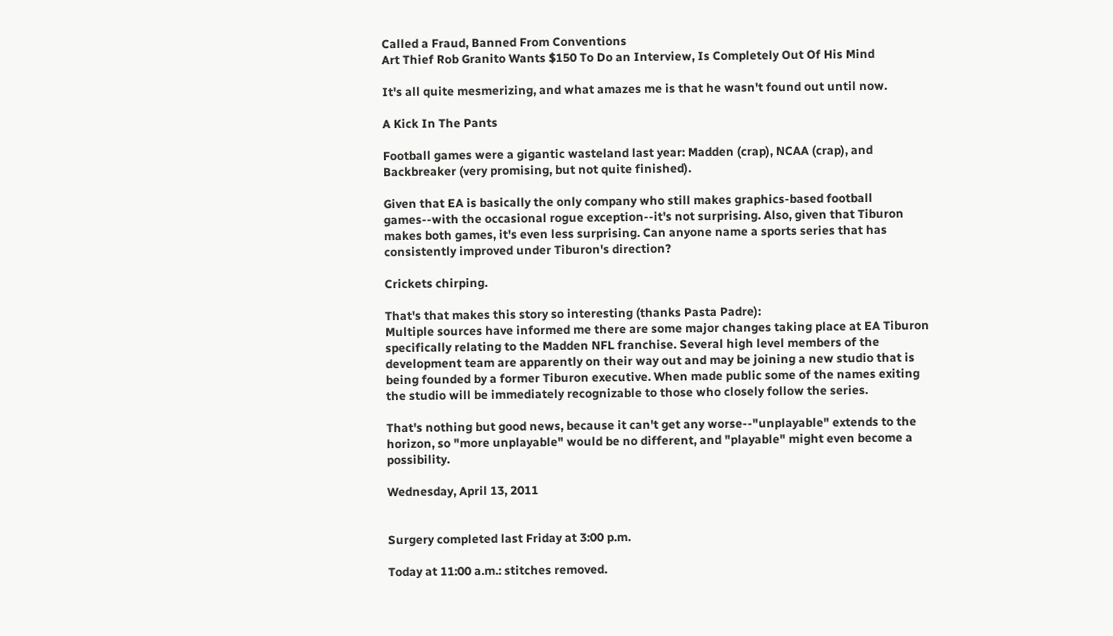Called a Fraud, Banned From Conventions
Art Thief Rob Granito Wants $150 To Do an Interview, Is Completely Out Of His Mind

It's all quite mesmerizing, and what amazes me is that he wasn't found out until now.

A Kick In The Pants

Football games were a gigantic wasteland last year: Madden (crap), NCAA (crap), and Backbreaker (very promising, but not quite finished).

Given that EA is basically the only company who still makes graphics-based football games--with the occasional rogue exception--it's not surprising. Also, given that Tiburon makes both games, it's even less surprising. Can anyone name a sports series that has consistently improved under Tiburon's direction?

Crickets chirping.

That's that makes this story so interesting (thanks Pasta Padre):
Multiple sources have informed me there are some major changes taking place at EA Tiburon specifically relating to the Madden NFL franchise. Several high level members of the development team are apparently on their way out and may be joining a new studio that is being founded by a former Tiburon executive. When made public some of the names exiting the studio will be immediately recognizable to those who closely follow the series.

That's nothing but good news, because it can't get any worse--"unplayable" extends to the horizon, so "more unplayable" would be no different, and "playable" might even become a possibility.

Wednesday, April 13, 2011


Surgery completed last Friday at 3:00 p.m.

Today at 11:00 a.m.: stitches removed.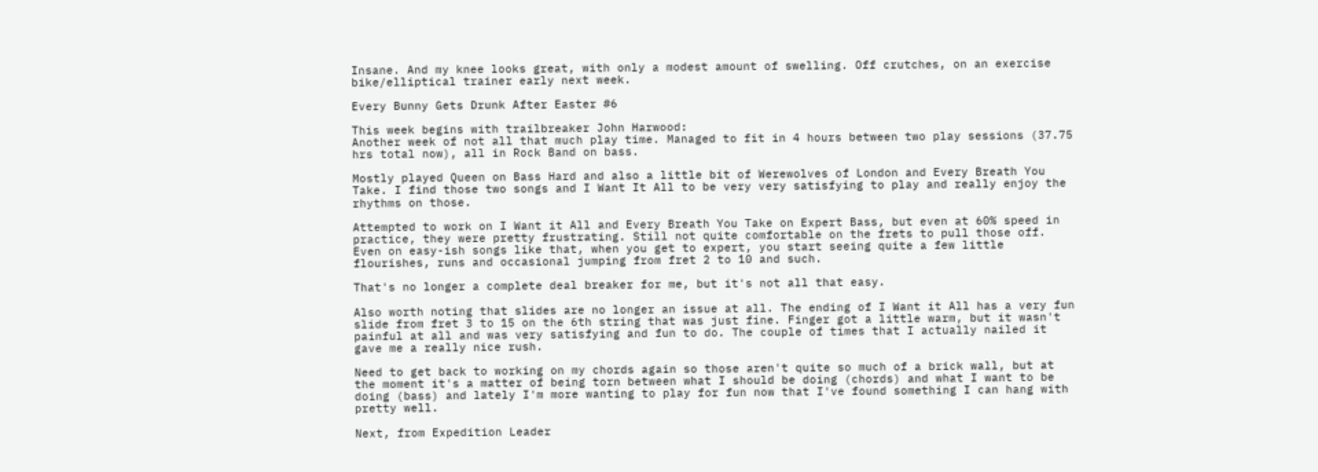Insane. And my knee looks great, with only a modest amount of swelling. Off crutches, on an exercise bike/elliptical trainer early next week.

Every Bunny Gets Drunk After Easter #6

This week begins with trailbreaker John Harwood:
Another week of not all that much play time. Managed to fit in 4 hours between two play sessions (37.75 hrs total now), all in Rock Band on bass.

Mostly played Queen on Bass Hard and also a little bit of Werewolves of London and Every Breath You Take. I find those two songs and I Want It All to be very very satisfying to play and really enjoy the rhythms on those.

Attempted to work on I Want it All and Every Breath You Take on Expert Bass, but even at 60% speed in practice, they were pretty frustrating. Still not quite comfortable on the frets to pull those off. Even on easy-ish songs like that, when you get to expert, you start seeing quite a few little flourishes, runs and occasional jumping from fret 2 to 10 and such.

That's no longer a complete deal breaker for me, but it's not all that easy.

Also worth noting that slides are no longer an issue at all. The ending of I Want it All has a very fun slide from fret 3 to 15 on the 6th string that was just fine. Finger got a little warm, but it wasn't painful at all and was very satisfying and fun to do. The couple of times that I actually nailed it gave me a really nice rush.

Need to get back to working on my chords again so those aren't quite so much of a brick wall, but at the moment it's a matter of being torn between what I should be doing (chords) and what I want to be doing (bass) and lately I'm more wanting to play for fun now that I've found something I can hang with pretty well.

Next, from Expedition Leader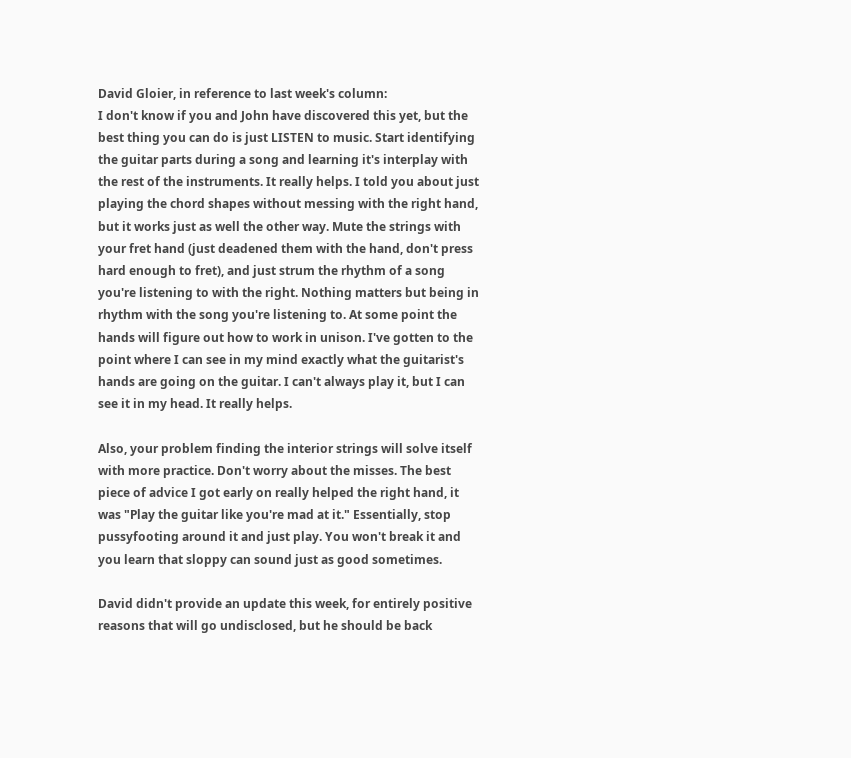David Gloier, in reference to last week's column:
I don't know if you and John have discovered this yet, but the best thing you can do is just LISTEN to music. Start identifying the guitar parts during a song and learning it's interplay with the rest of the instruments. It really helps. I told you about just playing the chord shapes without messing with the right hand, but it works just as well the other way. Mute the strings with your fret hand (just deadened them with the hand, don't press hard enough to fret), and just strum the rhythm of a song you're listening to with the right. Nothing matters but being in rhythm with the song you're listening to. At some point the hands will figure out how to work in unison. I've gotten to the point where I can see in my mind exactly what the guitarist's hands are going on the guitar. I can't always play it, but I can see it in my head. It really helps.

Also, your problem finding the interior strings will solve itself with more practice. Don't worry about the misses. The best piece of advice I got early on really helped the right hand, it was "Play the guitar like you're mad at it." Essentially, stop pussyfooting around it and just play. You won't break it and you learn that sloppy can sound just as good sometimes.

David didn't provide an update this week, for entirely positive reasons that will go undisclosed, but he should be back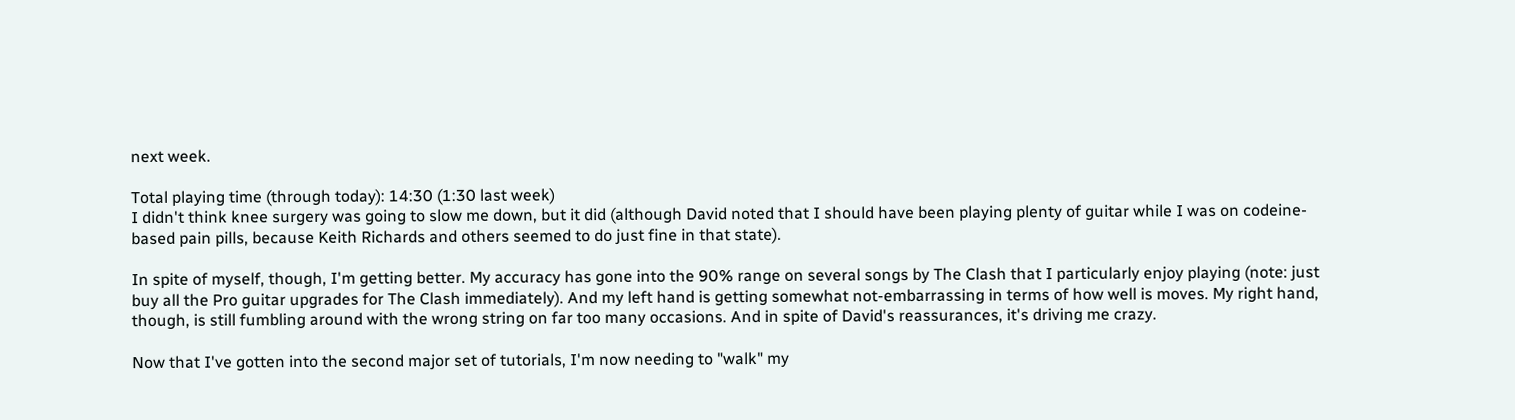next week.

Total playing time (through today): 14:30 (1:30 last week)
I didn't think knee surgery was going to slow me down, but it did (although David noted that I should have been playing plenty of guitar while I was on codeine-based pain pills, because Keith Richards and others seemed to do just fine in that state).

In spite of myself, though, I'm getting better. My accuracy has gone into the 90% range on several songs by The Clash that I particularly enjoy playing (note: just buy all the Pro guitar upgrades for The Clash immediately). And my left hand is getting somewhat not-embarrassing in terms of how well is moves. My right hand, though, is still fumbling around with the wrong string on far too many occasions. And in spite of David's reassurances, it's driving me crazy.

Now that I've gotten into the second major set of tutorials, I'm now needing to "walk" my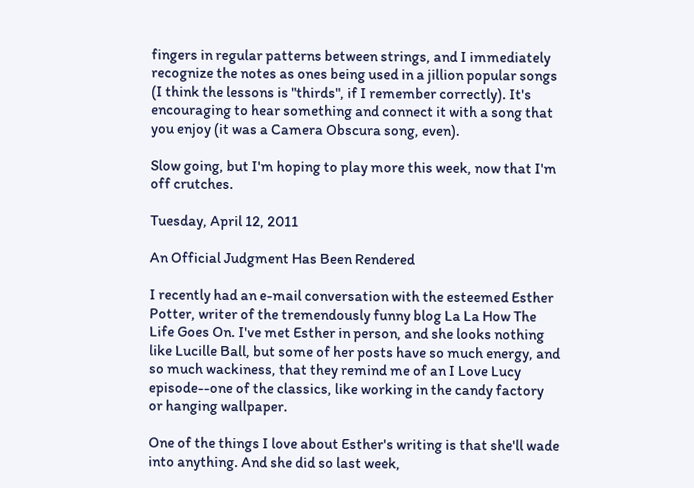fingers in regular patterns between strings, and I immediately recognize the notes as ones being used in a jillion popular songs (I think the lessons is "thirds", if I remember correctly). It's encouraging to hear something and connect it with a song that you enjoy (it was a Camera Obscura song, even).

Slow going, but I'm hoping to play more this week, now that I'm off crutches.

Tuesday, April 12, 2011

An Official Judgment Has Been Rendered

I recently had an e-mail conversation with the esteemed Esther Potter, writer of the tremendously funny blog La La How The Life Goes On. I've met Esther in person, and she looks nothing like Lucille Ball, but some of her posts have so much energy, and so much wackiness, that they remind me of an I Love Lucy episode--one of the classics, like working in the candy factory or hanging wallpaper.

One of the things I love about Esther's writing is that she'll wade into anything. And she did so last week,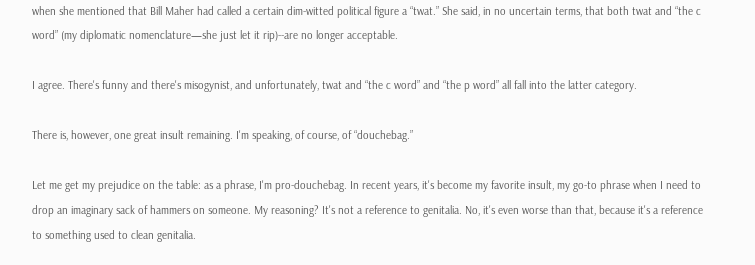when she mentioned that Bill Maher had called a certain dim-witted political figure a “twat.” She said, in no uncertain terms, that both twat and “the c word” (my diplomatic nomenclature—she just let it rip)--are no longer acceptable.

I agree. There's funny and there's misogynist, and unfortunately, twat and “the c word” and “the p word” all fall into the latter category.

There is, however, one great insult remaining. I'm speaking, of course, of “douchebag.”

Let me get my prejudice on the table: as a phrase, I'm pro-douchebag. In recent years, it's become my favorite insult, my go-to phrase when I need to drop an imaginary sack of hammers on someone. My reasoning? It's not a reference to genitalia. No, it's even worse than that, because it's a reference to something used to clean genitalia.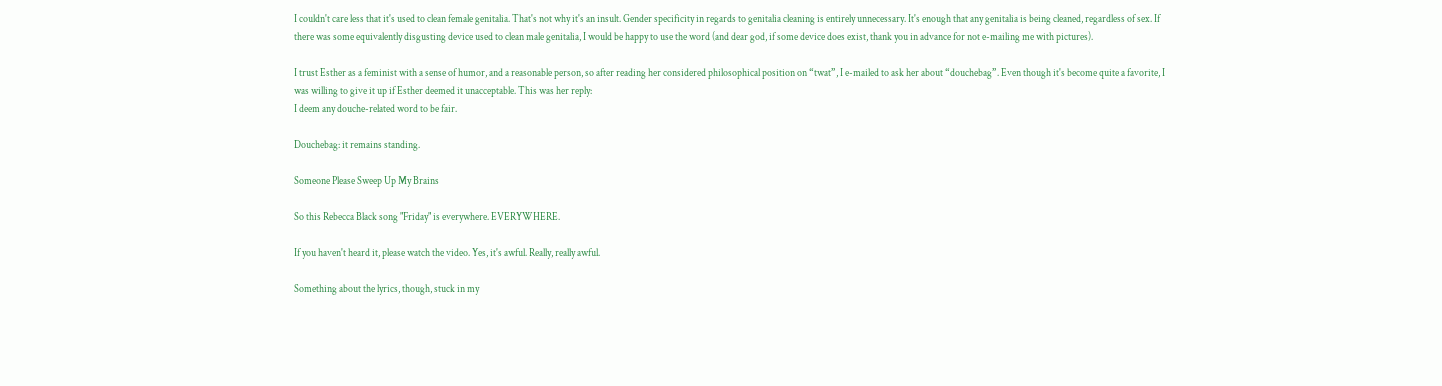I couldn't care less that it's used to clean female genitalia. That's not why it's an insult. Gender specificity in regards to genitalia cleaning is entirely unnecessary. It's enough that any genitalia is being cleaned, regardless of sex. If there was some equivalently disgusting device used to clean male genitalia, I would be happy to use the word (and dear god, if some device does exist, thank you in advance for not e-mailing me with pictures).

I trust Esther as a feminist with a sense of humor, and a reasonable person, so after reading her considered philosophical position on “twat”, I e-mailed to ask her about “douchebag”. Even though it's become quite a favorite, I was willing to give it up if Esther deemed it unacceptable. This was her reply:
I deem any douche-related word to be fair.

Douchebag: it remains standing.

Someone Please Sweep Up My Brains

So this Rebecca Black song "Friday" is everywhere. EVERYWHERE.

If you haven't heard it, please watch the video. Yes, it's awful. Really, really awful.

Something about the lyrics, though, stuck in my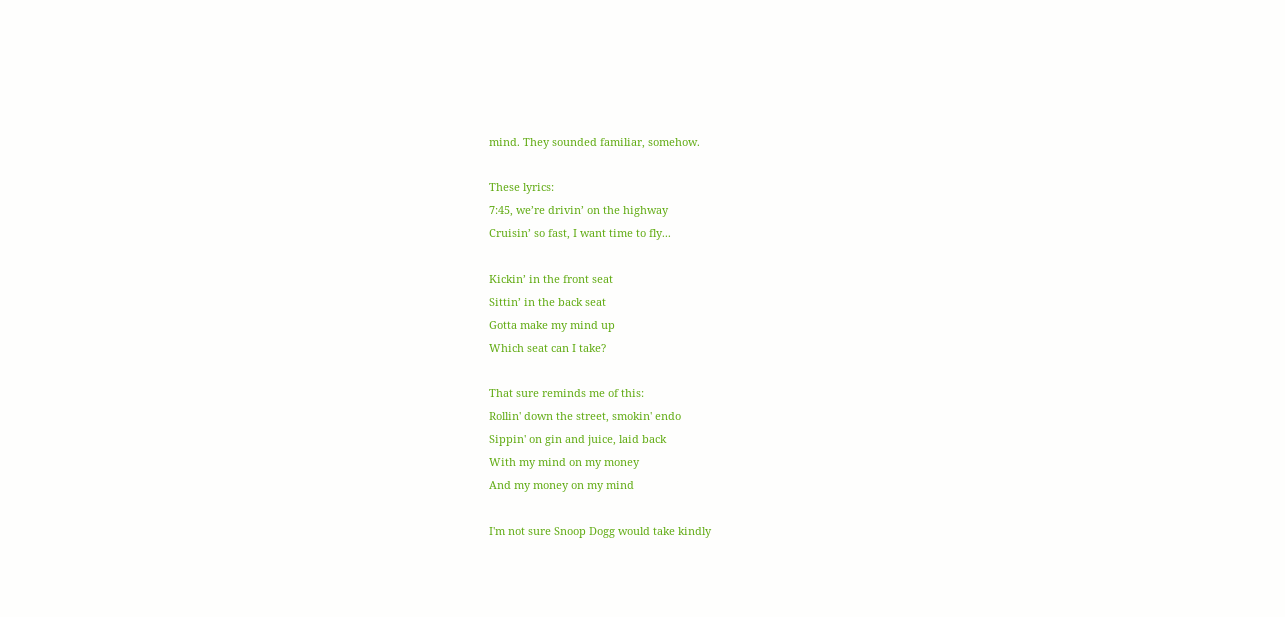mind. They sounded familiar, somehow.

These lyrics:
7:45, we’re drivin’ on the highway
Cruisin’ so fast, I want time to fly...

Kickin’ in the front seat
Sittin’ in the back seat
Gotta make my mind up
Which seat can I take?

That sure reminds me of this:
Rollin' down the street, smokin' endo
Sippin' on gin and juice, laid back
With my mind on my money
And my money on my mind

I'm not sure Snoop Dogg would take kindly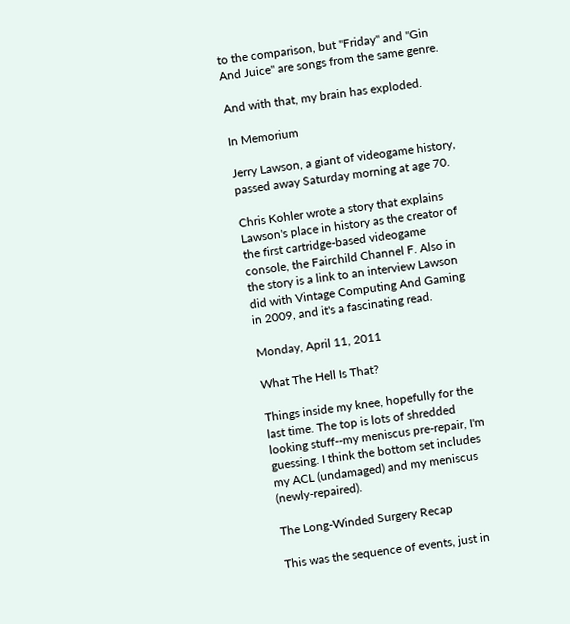to the comparison, but "Friday" and "Gin And Juice" are songs from the same genre.

And with that, my brain has exploded.

In Memorium

Jerry Lawson, a giant of videogame history, passed away Saturday morning at age 70.

Chris Kohler wrote a story that explains Lawson's place in history as the creator of the first cartridge-based videogame console, the Fairchild Channel F. Also in the story is a link to an interview Lawson did with Vintage Computing And Gaming in 2009, and it's a fascinating read.

Monday, April 11, 2011

What The Hell Is That?

Things inside my knee, hopefully for the last time. The top is lots of shredded looking stuff--my meniscus pre-repair, I'm guessing. I think the bottom set includes my ACL (undamaged) and my meniscus (newly-repaired).

The Long-Winded Surgery Recap

This was the sequence of events, just in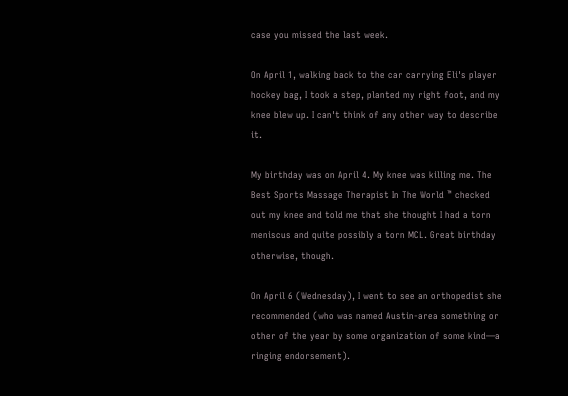case you missed the last week.

On April 1, walking back to the car carrying Eli's player hockey bag, I took a step, planted my right foot, and my knee blew up. I can't think of any other way to describe it.

My birthday was on April 4. My knee was killing me. The Best Sports Massage Therapist In The World ™ checked out my knee and told me that she thought I had a torn meniscus and quite possibly a torn MCL. Great birthday otherwise, though.

On April 6 (Wednesday), I went to see an orthopedist she recommended (who was named Austin-area something or other of the year by some organization of some kind—a ringing endorsement).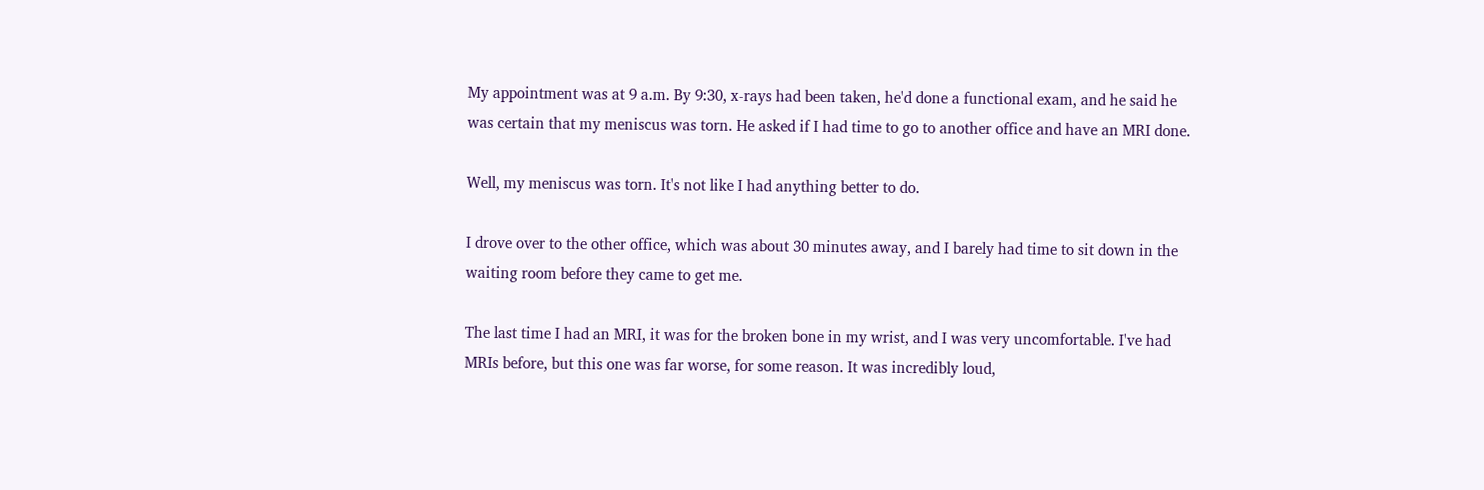My appointment was at 9 a.m. By 9:30, x-rays had been taken, he'd done a functional exam, and he said he was certain that my meniscus was torn. He asked if I had time to go to another office and have an MRI done.

Well, my meniscus was torn. It's not like I had anything better to do.

I drove over to the other office, which was about 30 minutes away, and I barely had time to sit down in the waiting room before they came to get me.

The last time I had an MRI, it was for the broken bone in my wrist, and I was very uncomfortable. I've had MRIs before, but this one was far worse, for some reason. It was incredibly loud,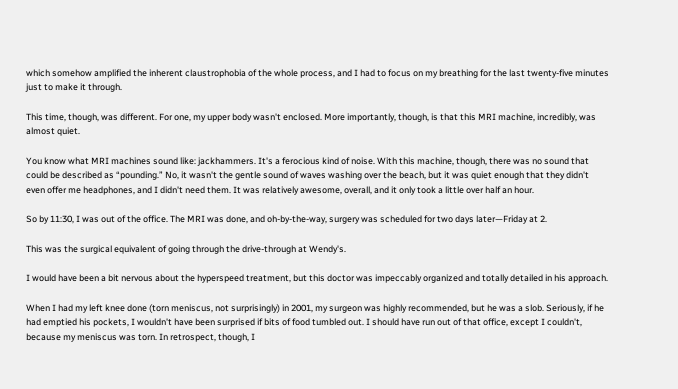which somehow amplified the inherent claustrophobia of the whole process, and I had to focus on my breathing for the last twenty-five minutes just to make it through.

This time, though, was different. For one, my upper body wasn't enclosed. More importantly, though, is that this MRI machine, incredibly, was almost quiet.

You know what MRI machines sound like: jackhammers. It's a ferocious kind of noise. With this machine, though, there was no sound that could be described as “pounding.” No, it wasn't the gentle sound of waves washing over the beach, but it was quiet enough that they didn't even offer me headphones, and I didn't need them. It was relatively awesome, overall, and it only took a little over half an hour.

So by 11:30, I was out of the office. The MRI was done, and oh-by-the-way, surgery was scheduled for two days later—Friday at 2.

This was the surgical equivalent of going through the drive-through at Wendy's.

I would have been a bit nervous about the hyperspeed treatment, but this doctor was impeccably organized and totally detailed in his approach.

When I had my left knee done (torn meniscus, not surprisingly) in 2001, my surgeon was highly recommended, but he was a slob. Seriously, if he had emptied his pockets, I wouldn't have been surprised if bits of food tumbled out. I should have run out of that office, except I couldn't, because my meniscus was torn. In retrospect, though, I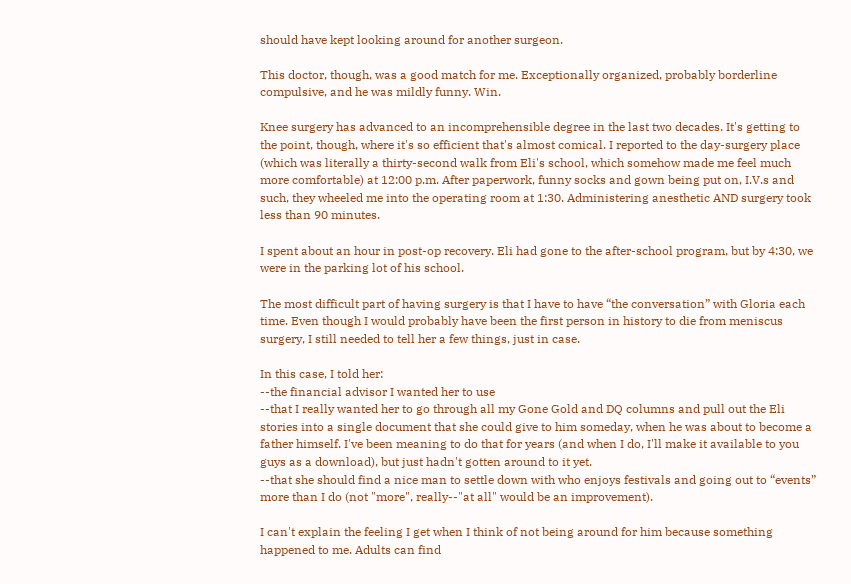should have kept looking around for another surgeon.

This doctor, though, was a good match for me. Exceptionally organized, probably borderline compulsive, and he was mildly funny. Win.

Knee surgery has advanced to an incomprehensible degree in the last two decades. It's getting to the point, though, where it's so efficient that's almost comical. I reported to the day-surgery place (which was literally a thirty-second walk from Eli's school, which somehow made me feel much more comfortable) at 12:00 p.m. After paperwork, funny socks and gown being put on, I.V.s and such, they wheeled me into the operating room at 1:30. Administering anesthetic AND surgery took less than 90 minutes.

I spent about an hour in post-op recovery. Eli had gone to the after-school program, but by 4:30, we were in the parking lot of his school.

The most difficult part of having surgery is that I have to have “the conversation” with Gloria each time. Even though I would probably have been the first person in history to die from meniscus surgery, I still needed to tell her a few things, just in case.

In this case, I told her:
--the financial advisor I wanted her to use
--that I really wanted her to go through all my Gone Gold and DQ columns and pull out the Eli stories into a single document that she could give to him someday, when he was about to become a father himself. I've been meaning to do that for years (and when I do, I'll make it available to you guys as a download), but just hadn't gotten around to it yet.
--that she should find a nice man to settle down with who enjoys festivals and going out to “events” more than I do (not "more", really--"at all" would be an improvement).

I can't explain the feeling I get when I think of not being around for him because something happened to me. Adults can find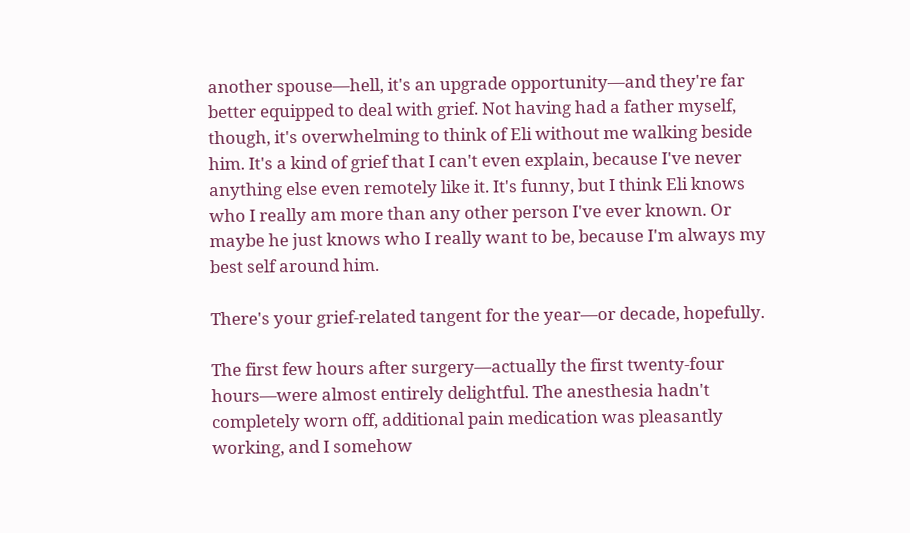another spouse—hell, it's an upgrade opportunity—and they're far better equipped to deal with grief. Not having had a father myself, though, it's overwhelming to think of Eli without me walking beside him. It's a kind of grief that I can't even explain, because I've never anything else even remotely like it. It's funny, but I think Eli knows who I really am more than any other person I've ever known. Or maybe he just knows who I really want to be, because I'm always my best self around him.

There's your grief-related tangent for the year—or decade, hopefully.

The first few hours after surgery—actually the first twenty-four hours—were almost entirely delightful. The anesthesia hadn't completely worn off, additional pain medication was pleasantly working, and I somehow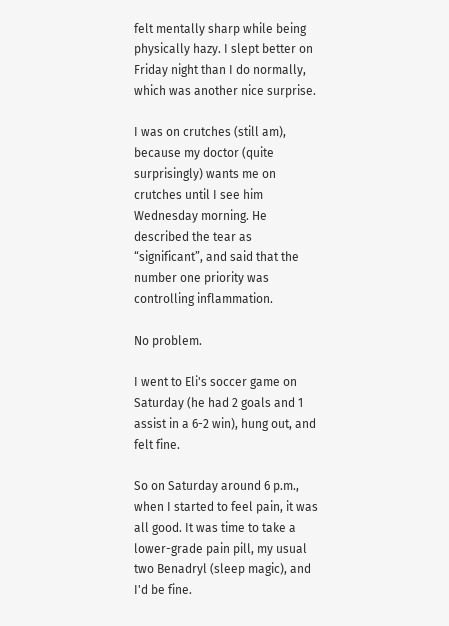felt mentally sharp while being physically hazy. I slept better on Friday night than I do normally, which was another nice surprise.

I was on crutches (still am), because my doctor (quite surprisingly) wants me on crutches until I see him Wednesday morning. He described the tear as “significant”, and said that the number one priority was controlling inflammation.

No problem.

I went to Eli's soccer game on Saturday (he had 2 goals and 1 assist in a 6-2 win), hung out, and felt fine.

So on Saturday around 6 p.m., when I started to feel pain, it was all good. It was time to take a lower-grade pain pill, my usual two Benadryl (sleep magic), and I'd be fine.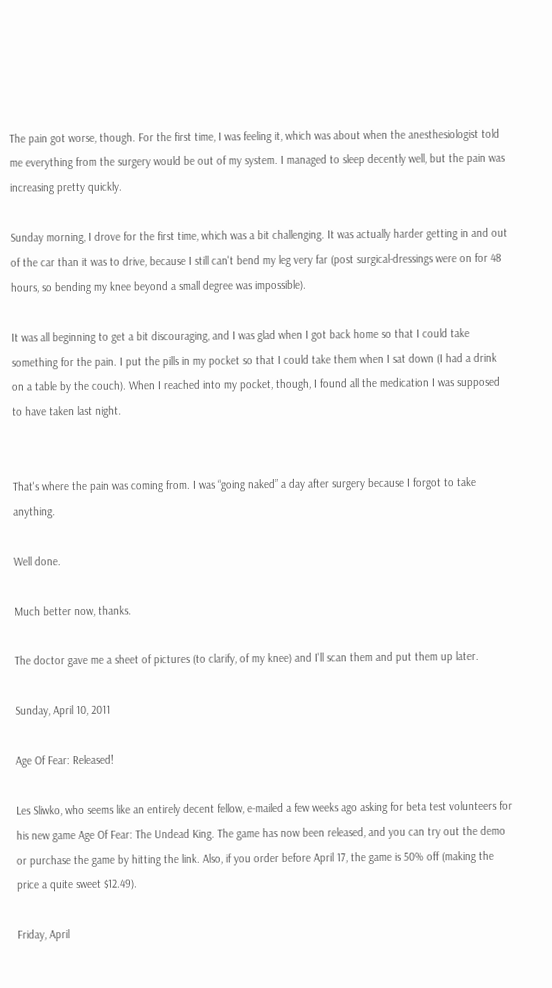The pain got worse, though. For the first time, I was feeling it, which was about when the anesthesiologist told me everything from the surgery would be out of my system. I managed to sleep decently well, but the pain was increasing pretty quickly.

Sunday morning, I drove for the first time, which was a bit challenging. It was actually harder getting in and out of the car than it was to drive, because I still can't bend my leg very far (post surgical-dressings were on for 48 hours, so bending my knee beyond a small degree was impossible).

It was all beginning to get a bit discouraging, and I was glad when I got back home so that I could take something for the pain. I put the pills in my pocket so that I could take them when I sat down (I had a drink on a table by the couch). When I reached into my pocket, though, I found all the medication I was supposed to have taken last night.


That's where the pain was coming from. I was “going naked” a day after surgery because I forgot to take anything.

Well done.

Much better now, thanks.

The doctor gave me a sheet of pictures (to clarify, of my knee) and I'll scan them and put them up later.

Sunday, April 10, 2011

Age Of Fear: Released!

Les Sliwko, who seems like an entirely decent fellow, e-mailed a few weeks ago asking for beta test volunteers for his new game Age Of Fear: The Undead King. The game has now been released, and you can try out the demo or purchase the game by hitting the link. Also, if you order before April 17, the game is 50% off (making the price a quite sweet $12.49).

Friday, April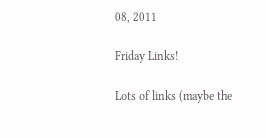08, 2011

Friday Links!

Lots of links (maybe the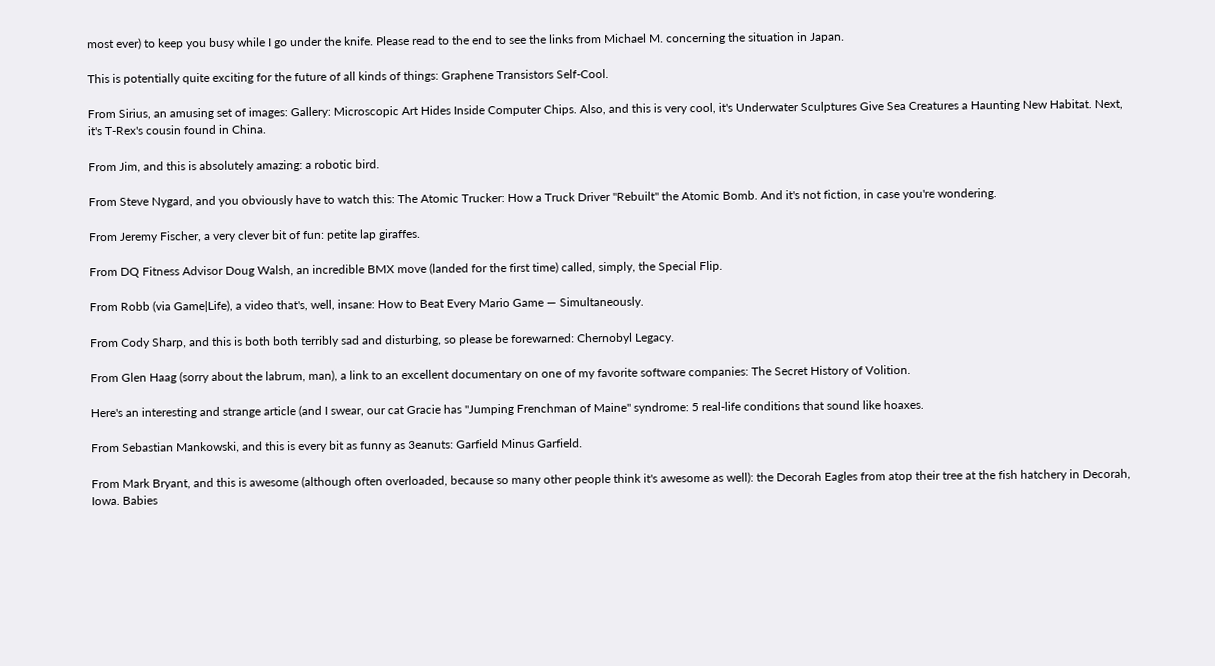most ever) to keep you busy while I go under the knife. Please read to the end to see the links from Michael M. concerning the situation in Japan.

This is potentially quite exciting for the future of all kinds of things: Graphene Transistors Self-Cool.

From Sirius, an amusing set of images: Gallery: Microscopic Art Hides Inside Computer Chips. Also, and this is very cool, it's Underwater Sculptures Give Sea Creatures a Haunting New Habitat. Next, it's T-Rex's cousin found in China.

From Jim, and this is absolutely amazing: a robotic bird.

From Steve Nygard, and you obviously have to watch this: The Atomic Trucker: How a Truck Driver "Rebuilt" the Atomic Bomb. And it's not fiction, in case you're wondering.

From Jeremy Fischer, a very clever bit of fun: petite lap giraffes.

From DQ Fitness Advisor Doug Walsh, an incredible BMX move (landed for the first time) called, simply, the Special Flip.

From Robb (via Game|Life), a video that's, well, insane: How to Beat Every Mario Game — Simultaneously.

From Cody Sharp, and this is both both terribly sad and disturbing, so please be forewarned: Chernobyl Legacy.

From Glen Haag (sorry about the labrum, man), a link to an excellent documentary on one of my favorite software companies: The Secret History of Volition.

Here's an interesting and strange article (and I swear, our cat Gracie has "Jumping Frenchman of Maine" syndrome: 5 real-life conditions that sound like hoaxes.

From Sebastian Mankowski, and this is every bit as funny as 3eanuts: Garfield Minus Garfield.

From Mark Bryant, and this is awesome (although often overloaded, because so many other people think it's awesome as well): the Decorah Eagles from atop their tree at the fish hatchery in Decorah, Iowa. Babies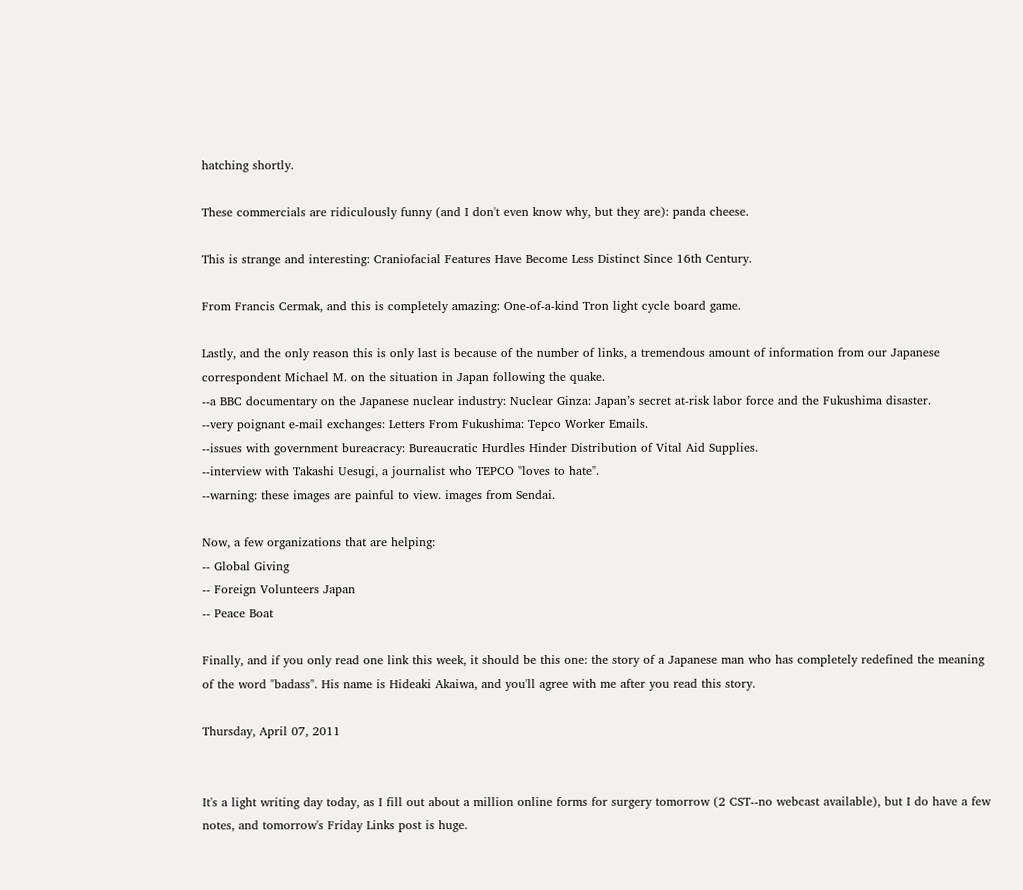hatching shortly.

These commercials are ridiculously funny (and I don't even know why, but they are): panda cheese.

This is strange and interesting: Craniofacial Features Have Become Less Distinct Since 16th Century.

From Francis Cermak, and this is completely amazing: One-of-a-kind Tron light cycle board game.

Lastly, and the only reason this is only last is because of the number of links, a tremendous amount of information from our Japanese correspondent Michael M. on the situation in Japan following the quake.
--a BBC documentary on the Japanese nuclear industry: Nuclear Ginza: Japan’s secret at-risk labor force and the Fukushima disaster.
--very poignant e-mail exchanges: Letters From Fukushima: Tepco Worker Emails.
--issues with government bureacracy: Bureaucratic Hurdles Hinder Distribution of Vital Aid Supplies.
--interview with Takashi Uesugi, a journalist who TEPCO "loves to hate".
--warning: these images are painful to view. images from Sendai.

Now, a few organizations that are helping:
-- Global Giving
-- Foreign Volunteers Japan
-- Peace Boat

Finally, and if you only read one link this week, it should be this one: the story of a Japanese man who has completely redefined the meaning of the word "badass". His name is Hideaki Akaiwa, and you'll agree with me after you read this story.

Thursday, April 07, 2011


It's a light writing day today, as I fill out about a million online forms for surgery tomorrow (2 CST--no webcast available), but I do have a few notes, and tomorrow's Friday Links post is huge.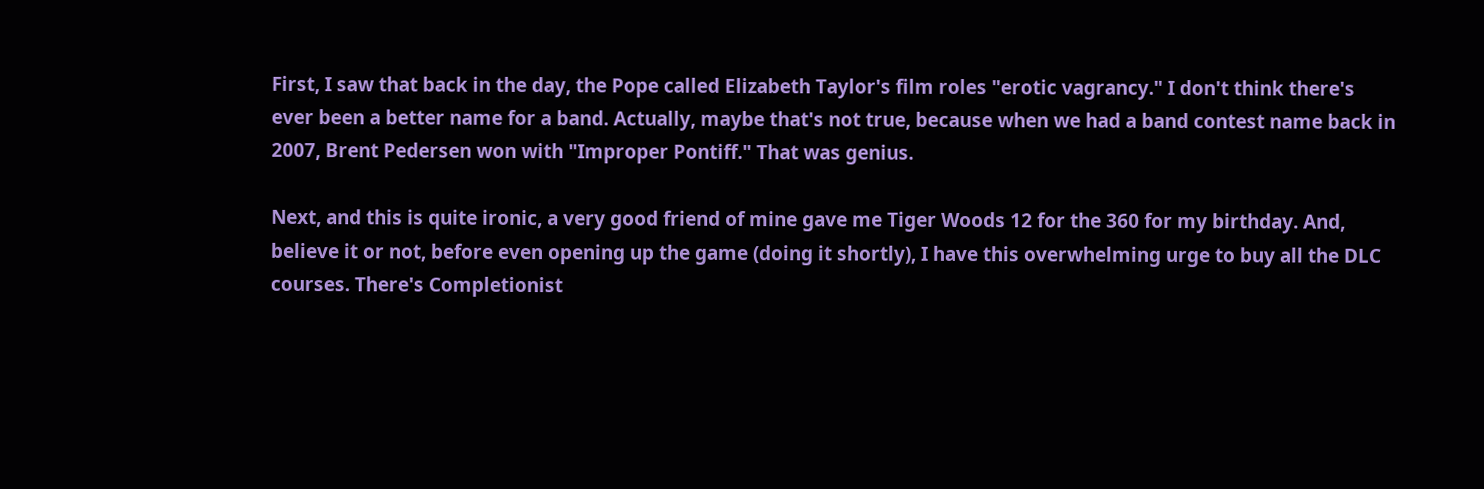First, I saw that back in the day, the Pope called Elizabeth Taylor's film roles "erotic vagrancy." I don't think there's ever been a better name for a band. Actually, maybe that's not true, because when we had a band contest name back in 2007, Brent Pedersen won with "Improper Pontiff." That was genius.

Next, and this is quite ironic, a very good friend of mine gave me Tiger Woods 12 for the 360 for my birthday. And, believe it or not, before even opening up the game (doing it shortly), I have this overwhelming urge to buy all the DLC courses. There's Completionist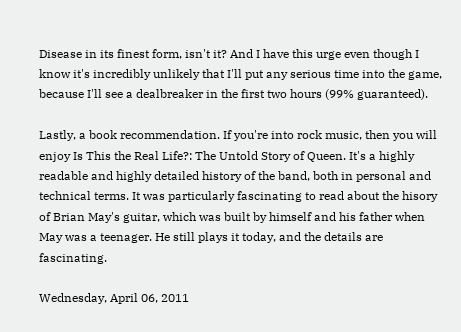Disease in its finest form, isn't it? And I have this urge even though I know it's incredibly unlikely that I'll put any serious time into the game, because I'll see a dealbreaker in the first two hours (99% guaranteed).

Lastly, a book recommendation. If you're into rock music, then you will enjoy Is This the Real Life?: The Untold Story of Queen. It's a highly readable and highly detailed history of the band, both in personal and technical terms. It was particularly fascinating to read about the hisory of Brian May's guitar, which was built by himself and his father when May was a teenager. He still plays it today, and the details are fascinating.

Wednesday, April 06, 2011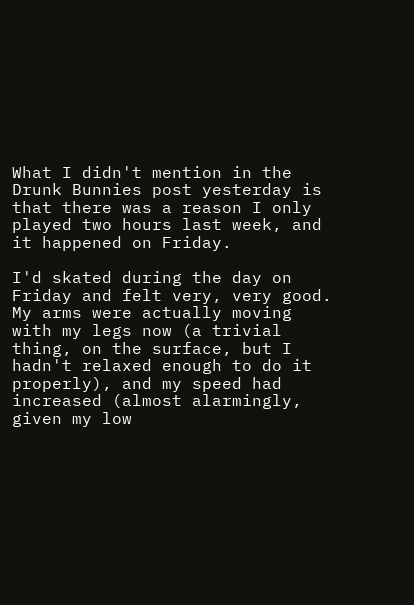What I didn't mention in the Drunk Bunnies post yesterday is that there was a reason I only played two hours last week, and it happened on Friday.

I'd skated during the day on Friday and felt very, very good. My arms were actually moving with my legs now (a trivial thing, on the surface, but I hadn't relaxed enough to do it properly), and my speed had increased (almost alarmingly, given my low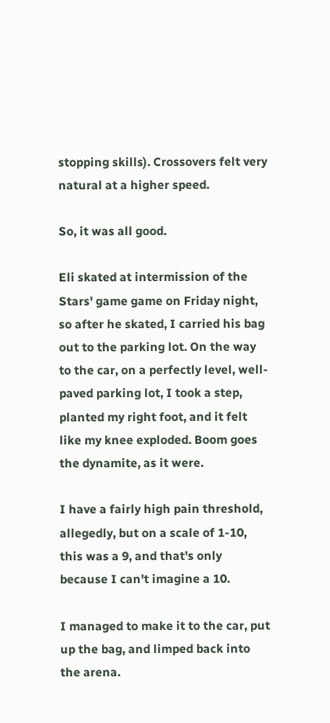stopping skills). Crossovers felt very natural at a higher speed.

So, it was all good.

Eli skated at intermission of the Stars' game game on Friday night, so after he skated, I carried his bag out to the parking lot. On the way to the car, on a perfectly level, well-paved parking lot, I took a step, planted my right foot, and it felt like my knee exploded. Boom goes the dynamite, as it were.

I have a fairly high pain threshold, allegedly, but on a scale of 1-10, this was a 9, and that's only because I can't imagine a 10.

I managed to make it to the car, put up the bag, and limped back into the arena.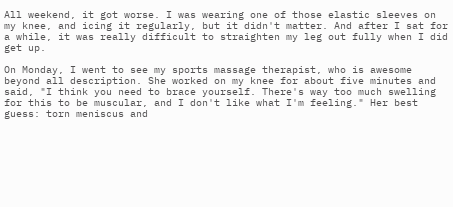All weekend, it got worse. I was wearing one of those elastic sleeves on my knee, and icing it regularly, but it didn't matter. And after I sat for a while, it was really difficult to straighten my leg out fully when I did get up.

On Monday, I went to see my sports massage therapist, who is awesome beyond all description. She worked on my knee for about five minutes and said, "I think you need to brace yourself. There's way too much swelling for this to be muscular, and I don't like what I'm feeling." Her best guess: torn meniscus and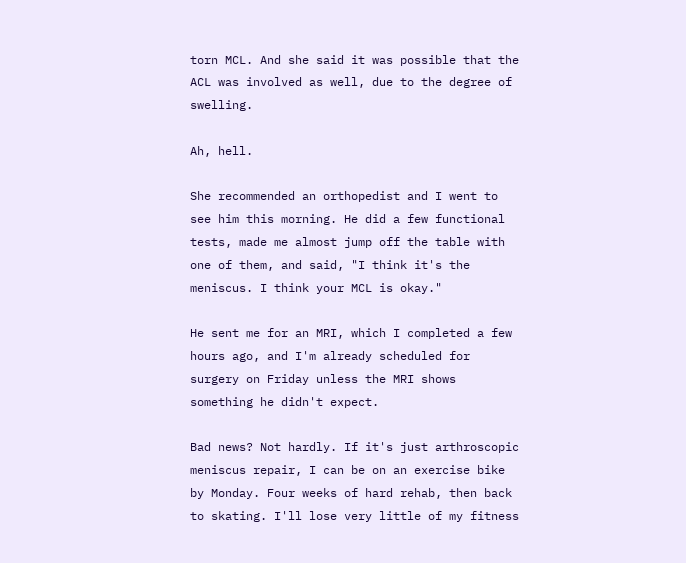torn MCL. And she said it was possible that the ACL was involved as well, due to the degree of swelling.

Ah, hell.

She recommended an orthopedist and I went to see him this morning. He did a few functional tests, made me almost jump off the table with one of them, and said, "I think it's the meniscus. I think your MCL is okay."

He sent me for an MRI, which I completed a few hours ago, and I'm already scheduled for surgery on Friday unless the MRI shows something he didn't expect.

Bad news? Not hardly. If it's just arthroscopic meniscus repair, I can be on an exercise bike by Monday. Four weeks of hard rehab, then back to skating. I'll lose very little of my fitness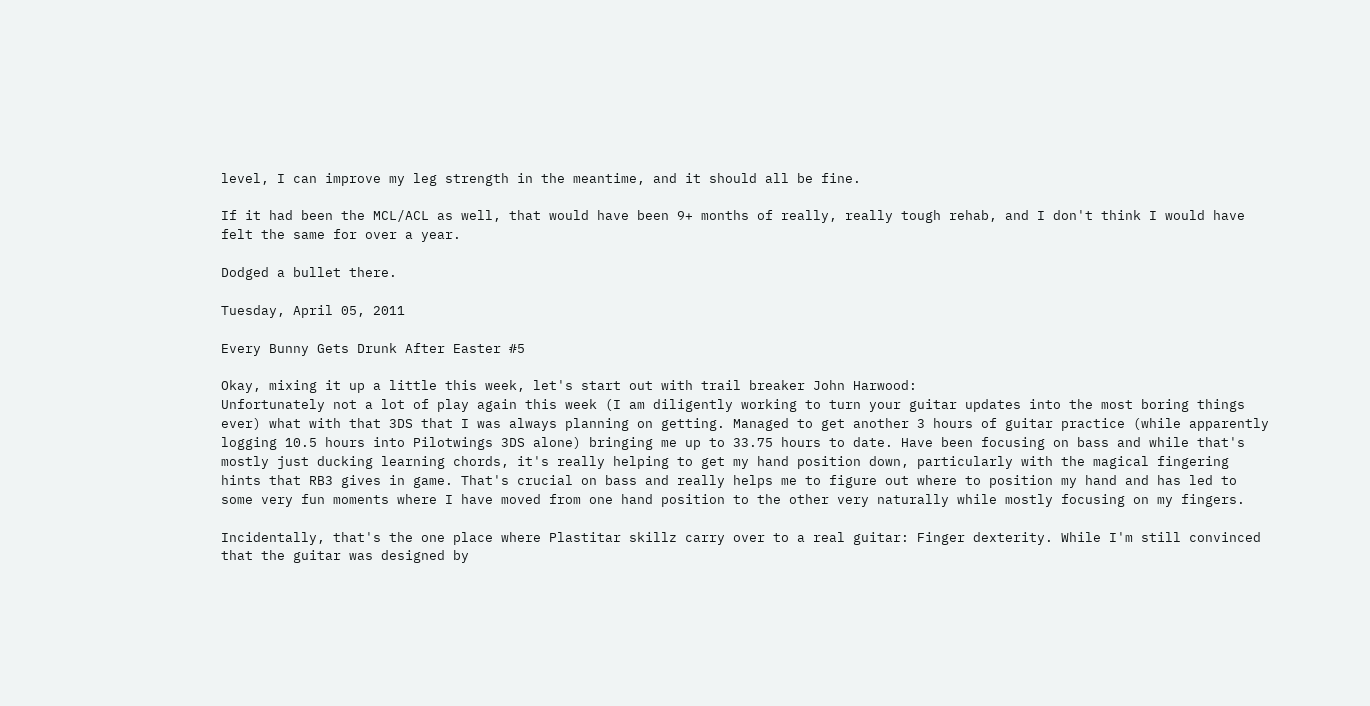level, I can improve my leg strength in the meantime, and it should all be fine.

If it had been the MCL/ACL as well, that would have been 9+ months of really, really tough rehab, and I don't think I would have felt the same for over a year.

Dodged a bullet there.

Tuesday, April 05, 2011

Every Bunny Gets Drunk After Easter #5

Okay, mixing it up a little this week, let's start out with trail breaker John Harwood:
Unfortunately not a lot of play again this week (I am diligently working to turn your guitar updates into the most boring things ever) what with that 3DS that I was always planning on getting. Managed to get another 3 hours of guitar practice (while apparently logging 10.5 hours into Pilotwings 3DS alone) bringing me up to 33.75 hours to date. Have been focusing on bass and while that's mostly just ducking learning chords, it's really helping to get my hand position down, particularly with the magical fingering hints that RB3 gives in game. That's crucial on bass and really helps me to figure out where to position my hand and has led to some very fun moments where I have moved from one hand position to the other very naturally while mostly focusing on my fingers.

Incidentally, that's the one place where Plastitar skillz carry over to a real guitar: Finger dexterity. While I'm still convinced that the guitar was designed by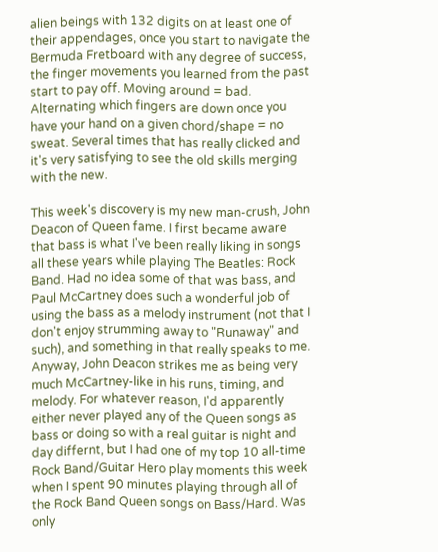alien beings with 132 digits on at least one of their appendages, once you start to navigate the Bermuda Fretboard with any degree of success, the finger movements you learned from the past start to pay off. Moving around = bad. Alternating which fingers are down once you have your hand on a given chord/shape = no sweat. Several times that has really clicked and it's very satisfying to see the old skills merging with the new.

This week's discovery is my new man-crush, John Deacon of Queen fame. I first became aware that bass is what I've been really liking in songs all these years while playing The Beatles: Rock Band. Had no idea some of that was bass, and Paul McCartney does such a wonderful job of using the bass as a melody instrument (not that I don't enjoy strumming away to "Runaway" and such), and something in that really speaks to me. Anyway, John Deacon strikes me as being very much McCartney-like in his runs, timing, and melody. For whatever reason, I'd apparently either never played any of the Queen songs as bass or doing so with a real guitar is night and day differnt, but I had one of my top 10 all-time Rock Band/Guitar Hero play moments this week when I spent 90 minutes playing through all of the Rock Band Queen songs on Bass/Hard. Was only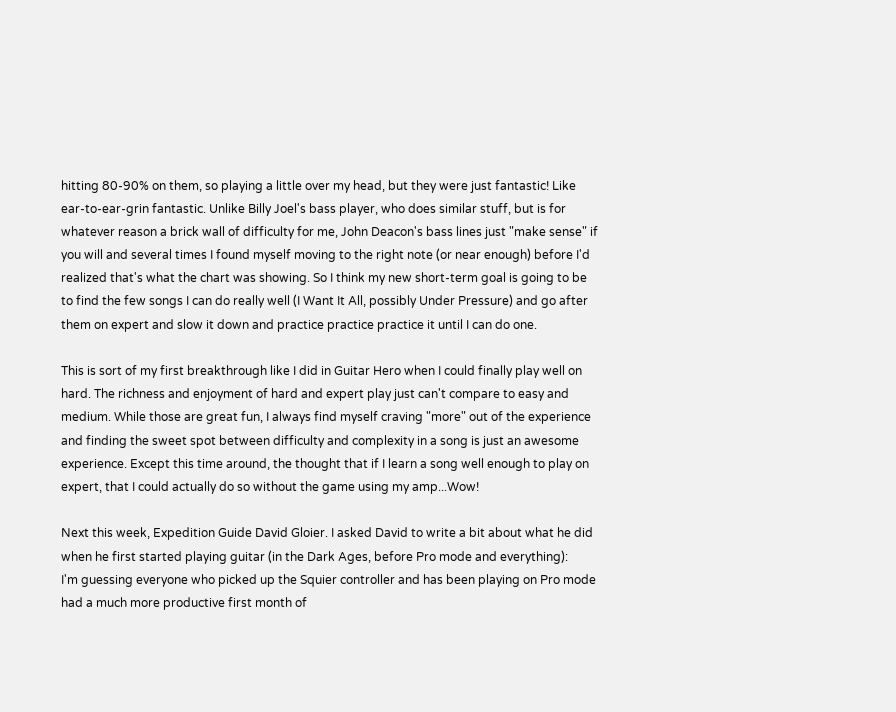hitting 80-90% on them, so playing a little over my head, but they were just fantastic! Like ear-to-ear-grin fantastic. Unlike Billy Joel's bass player, who does similar stuff, but is for whatever reason a brick wall of difficulty for me, John Deacon's bass lines just "make sense" if you will and several times I found myself moving to the right note (or near enough) before I'd realized that's what the chart was showing. So I think my new short-term goal is going to be to find the few songs I can do really well (I Want It All, possibly Under Pressure) and go after them on expert and slow it down and practice practice practice it until I can do one.

This is sort of my first breakthrough like I did in Guitar Hero when I could finally play well on hard. The richness and enjoyment of hard and expert play just can't compare to easy and medium. While those are great fun, I always find myself craving "more" out of the experience and finding the sweet spot between difficulty and complexity in a song is just an awesome experience. Except this time around, the thought that if I learn a song well enough to play on expert, that I could actually do so without the game using my amp...Wow!

Next this week, Expedition Guide David Gloier. I asked David to write a bit about what he did when he first started playing guitar (in the Dark Ages, before Pro mode and everything):
I'm guessing everyone who picked up the Squier controller and has been playing on Pro mode had a much more productive first month of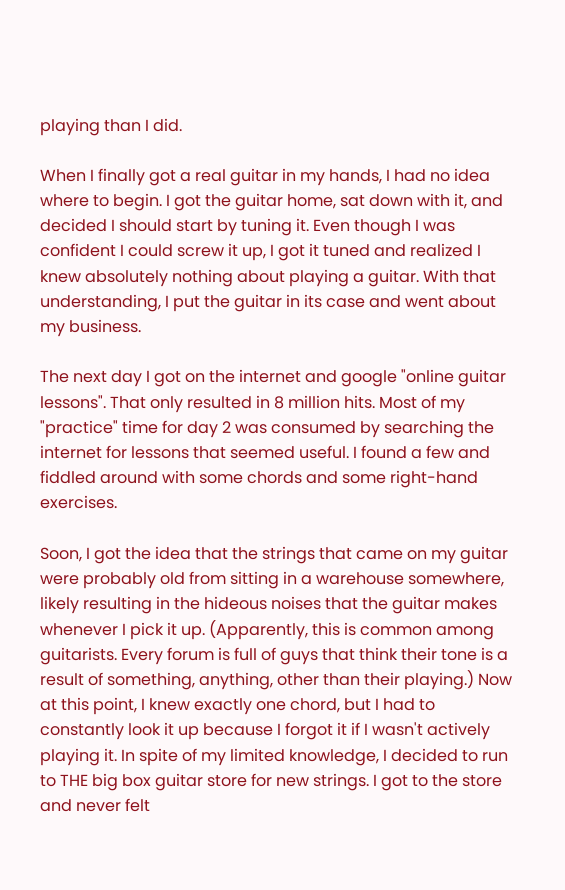playing than I did.

When I finally got a real guitar in my hands, I had no idea where to begin. I got the guitar home, sat down with it, and decided I should start by tuning it. Even though I was confident I could screw it up, I got it tuned and realized I knew absolutely nothing about playing a guitar. With that understanding, I put the guitar in its case and went about my business.

The next day I got on the internet and google "online guitar lessons". That only resulted in 8 million hits. Most of my "practice" time for day 2 was consumed by searching the internet for lessons that seemed useful. I found a few and fiddled around with some chords and some right-hand exercises.

Soon, I got the idea that the strings that came on my guitar were probably old from sitting in a warehouse somewhere, likely resulting in the hideous noises that the guitar makes whenever I pick it up. (Apparently, this is common among guitarists. Every forum is full of guys that think their tone is a result of something, anything, other than their playing.) Now at this point, I knew exactly one chord, but I had to constantly look it up because I forgot it if I wasn't actively playing it. In spite of my limited knowledge, I decided to run to THE big box guitar store for new strings. I got to the store and never felt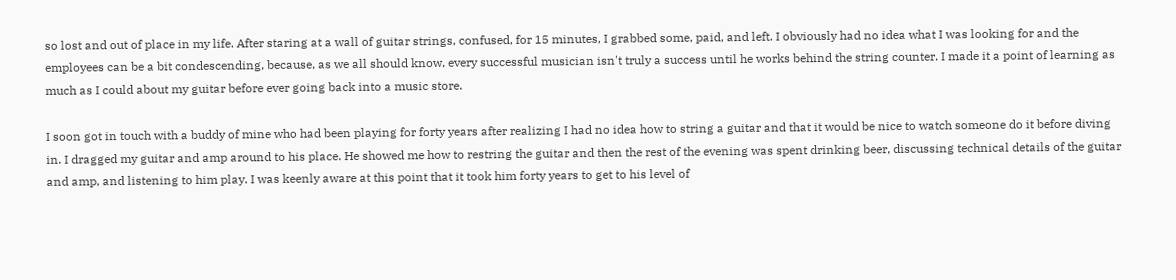so lost and out of place in my life. After staring at a wall of guitar strings, confused, for 15 minutes, I grabbed some, paid, and left. I obviously had no idea what I was looking for and the employees can be a bit condescending, because, as we all should know, every successful musician isn't truly a success until he works behind the string counter. I made it a point of learning as much as I could about my guitar before ever going back into a music store.

I soon got in touch with a buddy of mine who had been playing for forty years after realizing I had no idea how to string a guitar and that it would be nice to watch someone do it before diving in. I dragged my guitar and amp around to his place. He showed me how to restring the guitar and then the rest of the evening was spent drinking beer, discussing technical details of the guitar and amp, and listening to him play. I was keenly aware at this point that it took him forty years to get to his level of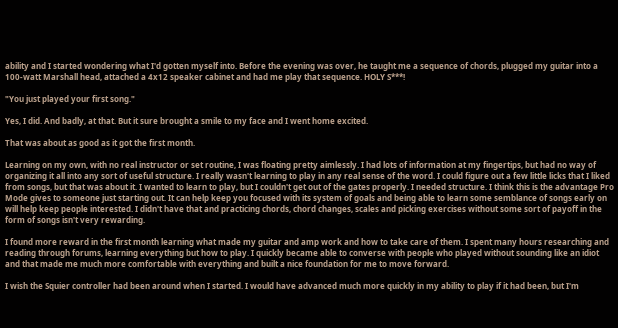ability and I started wondering what I'd gotten myself into. Before the evening was over, he taught me a sequence of chords, plugged my guitar into a 100-watt Marshall head, attached a 4x12 speaker cabinet and had me play that sequence. HOLY S***!

"You just played your first song."

Yes, I did. And badly, at that. But it sure brought a smile to my face and I went home excited.

That was about as good as it got the first month.

Learning on my own, with no real instructor or set routine, I was floating pretty aimlessly. I had lots of information at my fingertips, but had no way of organizing it all into any sort of useful structure. I really wasn't learning to play in any real sense of the word. I could figure out a few little licks that I liked from songs, but that was about it. I wanted to learn to play, but I couldn't get out of the gates properly. I needed structure. I think this is the advantage Pro Mode gives to someone just starting out. It can help keep you focused with its system of goals and being able to learn some semblance of songs early on will help keep people interested. I didn't have that and practicing chords, chord changes, scales and picking exercises without some sort of payoff in the form of songs isn't very rewarding.

I found more reward in the first month learning what made my guitar and amp work and how to take care of them. I spent many hours researching and reading through forums, learning everything but how to play. I quickly became able to converse with people who played without sounding like an idiot and that made me much more comfortable with everything and built a nice foundation for me to move forward.

I wish the Squier controller had been around when I started. I would have advanced much more quickly in my ability to play if it had been, but I'm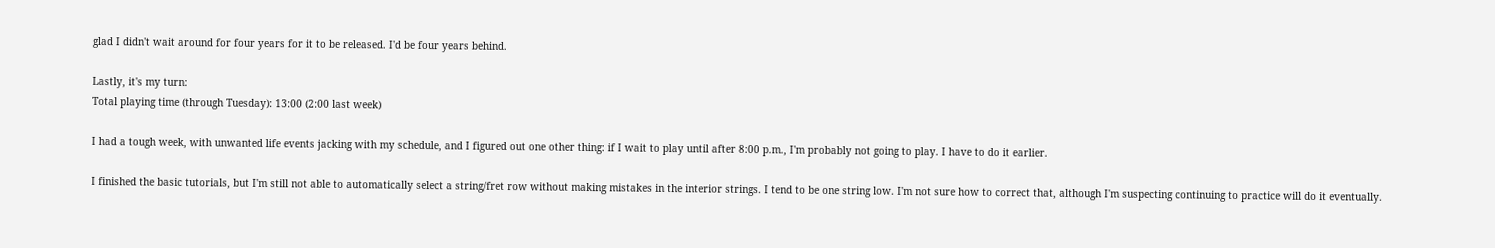glad I didn't wait around for four years for it to be released. I'd be four years behind.

Lastly, it's my turn:
Total playing time (through Tuesday): 13:00 (2:00 last week)

I had a tough week, with unwanted life events jacking with my schedule, and I figured out one other thing: if I wait to play until after 8:00 p.m., I'm probably not going to play. I have to do it earlier.

I finished the basic tutorials, but I'm still not able to automatically select a string/fret row without making mistakes in the interior strings. I tend to be one string low. I'm not sure how to correct that, although I'm suspecting continuing to practice will do it eventually.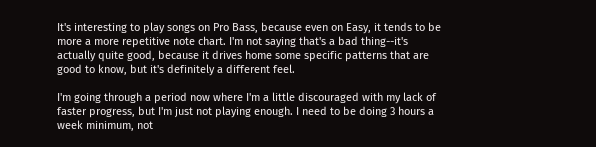It's interesting to play songs on Pro Bass, because even on Easy, it tends to be more a more repetitive note chart. I'm not saying that's a bad thing--it's actually quite good, because it drives home some specific patterns that are good to know, but it's definitely a different feel.

I'm going through a period now where I'm a little discouraged with my lack of faster progress, but I'm just not playing enough. I need to be doing 3 hours a week minimum, not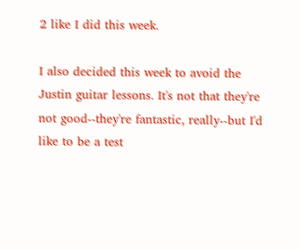2 like I did this week.

I also decided this week to avoid the Justin guitar lessons. It's not that they're not good--they're fantastic, really--but I'd like to be a test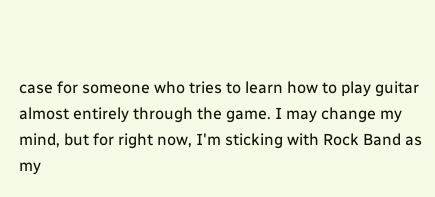case for someone who tries to learn how to play guitar almost entirely through the game. I may change my mind, but for right now, I'm sticking with Rock Band as my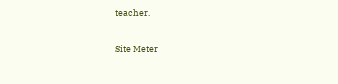teacher.

Site Meter